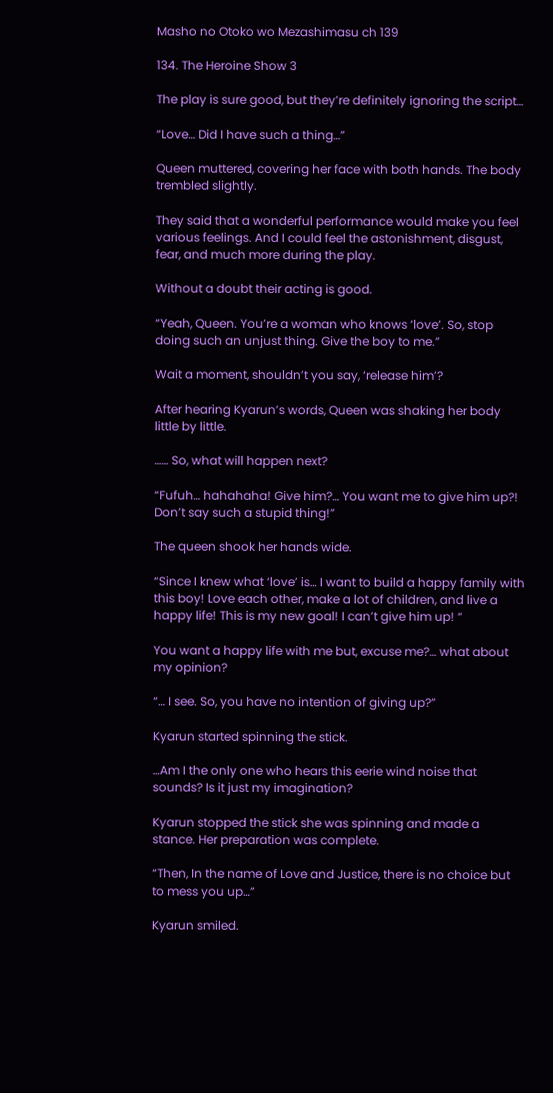Masho no Otoko wo Mezashimasu ch 139

134. The Heroine Show 3

The play is sure good, but they’re definitely ignoring the script…

“Love… Did I have such a thing…”

Queen muttered, covering her face with both hands. The body trembled slightly.

They said that a wonderful performance would make you feel various feelings. And I could feel the astonishment, disgust, fear, and much more during the play.

Without a doubt their acting is good.

“Yeah, Queen. You’re a woman who knows ‘love’. So, stop doing such an unjust thing. Give the boy to me.”

Wait a moment, shouldn’t you say, ‘release him’?

After hearing Kyarun’s words, Queen was shaking her body little by little.

…… So, what will happen next?

“Fufuh… hahahaha! Give him?… You want me to give him up?! Don’t say such a stupid thing!”

The queen shook her hands wide.

“Since I knew what ‘love’ is… I want to build a happy family with this boy! Love each other, make a lot of children, and live a happy life! This is my new goal! I can’t give him up! “

You want a happy life with me but, excuse me?… what about my opinion?

“… I see. So, you have no intention of giving up?”

Kyarun started spinning the stick.

…Am I the only one who hears this eerie wind noise that sounds? Is it just my imagination?

Kyarun stopped the stick she was spinning and made a stance. Her preparation was complete.

“Then, In the name of Love and Justice, there is no choice but to mess you up…”

Kyarun smiled.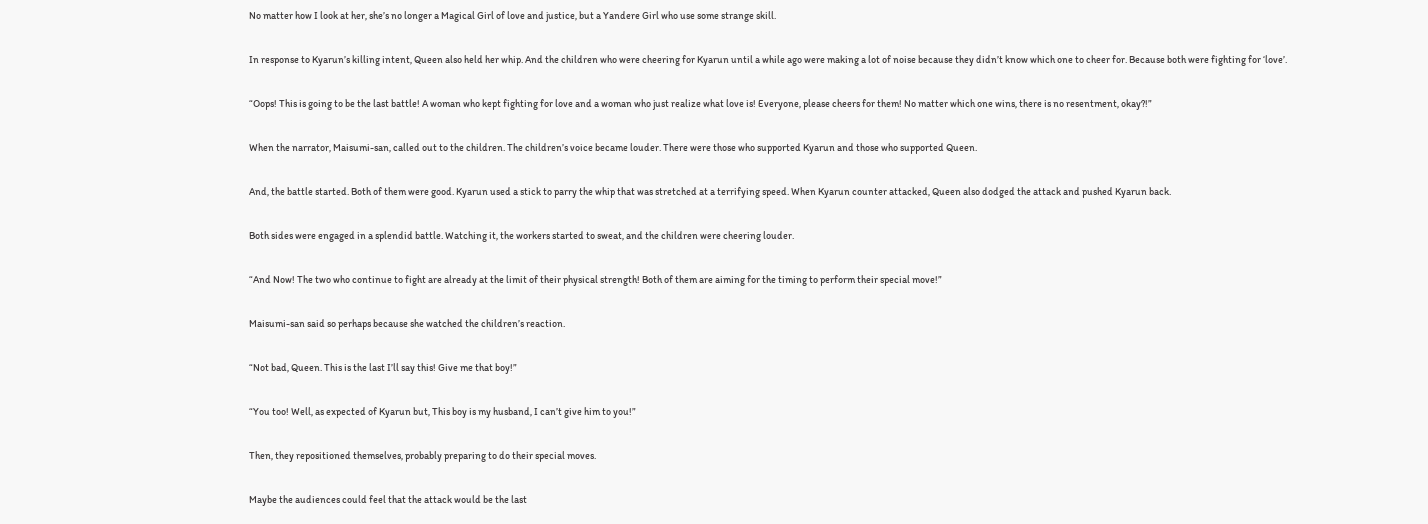No matter how I look at her, she’s no longer a Magical Girl of love and justice, but a Yandere Girl who use some strange skill.

In response to Kyarun’s killing intent, Queen also held her whip. And the children who were cheering for Kyarun until a while ago were making a lot of noise because they didn’t know which one to cheer for. Because both were fighting for ‘love’.

“Oops! This is going to be the last battle! A woman who kept fighting for love and a woman who just realize what love is! Everyone, please cheers for them! No matter which one wins, there is no resentment, okay?!”

When the narrator, Maisumi-san, called out to the children. The children’s voice became louder. There were those who supported Kyarun and those who supported Queen.

And, the battle started. Both of them were good. Kyarun used a stick to parry the whip that was stretched at a terrifying speed. When Kyarun counter attacked, Queen also dodged the attack and pushed Kyarun back.

Both sides were engaged in a splendid battle. Watching it, the workers started to sweat, and the children were cheering louder.

“And Now! The two who continue to fight are already at the limit of their physical strength! Both of them are aiming for the timing to perform their special move!”

Maisumi-san said so perhaps because she watched the children’s reaction.

“Not bad, Queen. This is the last I’ll say this! Give me that boy!”

“You too! Well, as expected of Kyarun but, This boy is my husband, I can’t give him to you!”

Then, they repositioned themselves, probably preparing to do their special moves.

Maybe the audiences could feel that the attack would be the last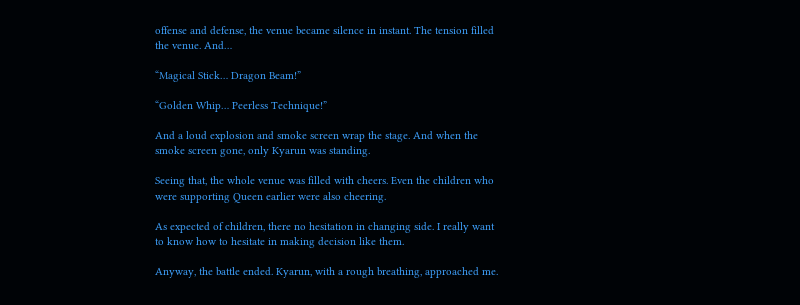offense and defense, the venue became silence in instant. The tension filled the venue. And…

“Magical Stick… Dragon Beam!”

“Golden Whip… Peerless Technique!”

And a loud explosion and smoke screen wrap the stage. And when the smoke screen gone, only Kyarun was standing.

Seeing that, the whole venue was filled with cheers. Even the children who were supporting Queen earlier were also cheering.

As expected of children, there no hesitation in changing side. I really want to know how to hesitate in making decision like them.

Anyway, the battle ended. Kyarun, with a rough breathing, approached me.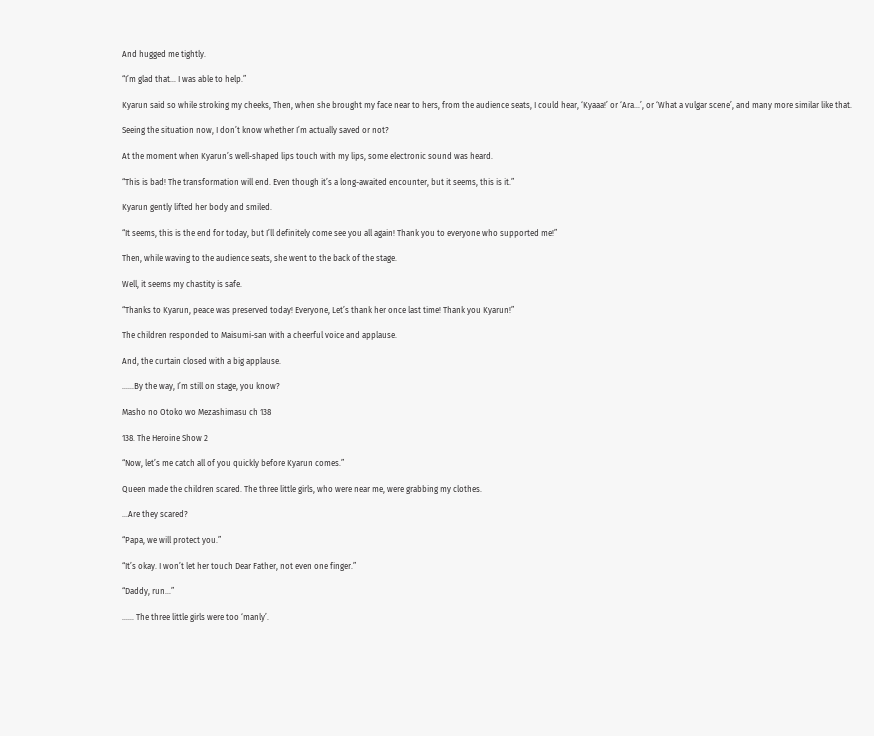And hugged me tightly.

“I’m glad that… I was able to help.”

Kyarun said so while stroking my cheeks, Then, when she brought my face near to hers, from the audience seats, I could hear, ‘Kyaaa!’ or ‘Ara…’, or ‘What a vulgar scene’, and many more similar like that.

Seeing the situation now, I don’t know whether I’m actually saved or not?

At the moment when Kyarun’s well-shaped lips touch with my lips, some electronic sound was heard.

“This is bad! The transformation will end. Even though it’s a long-awaited encounter, but it seems, this is it.”

Kyarun gently lifted her body and smiled.

“It seems, this is the end for today, but I’ll definitely come see you all again! Thank you to everyone who supported me!”

Then, while waving to the audience seats, she went to the back of the stage.

Well, it seems my chastity is safe.

“Thanks to Kyarun, peace was preserved today! Everyone, Let’s thank her once last time! Thank you Kyarun!”

The children responded to Maisumi-san with a cheerful voice and applause.

And, the curtain closed with a big applause.

……By the way, I’m still on stage, you know?

Masho no Otoko wo Mezashimasu ch 138

138. The Heroine Show 2

“Now, let’s me catch all of you quickly before Kyarun comes.”

Queen made the children scared. The three little girls, who were near me, were grabbing my clothes.

…Are they scared?

“Papa, we will protect you.”

“It’s okay. I won’t let her touch Dear Father, not even one finger.”

“Daddy, run…”

…… The three little girls were too ‘manly’.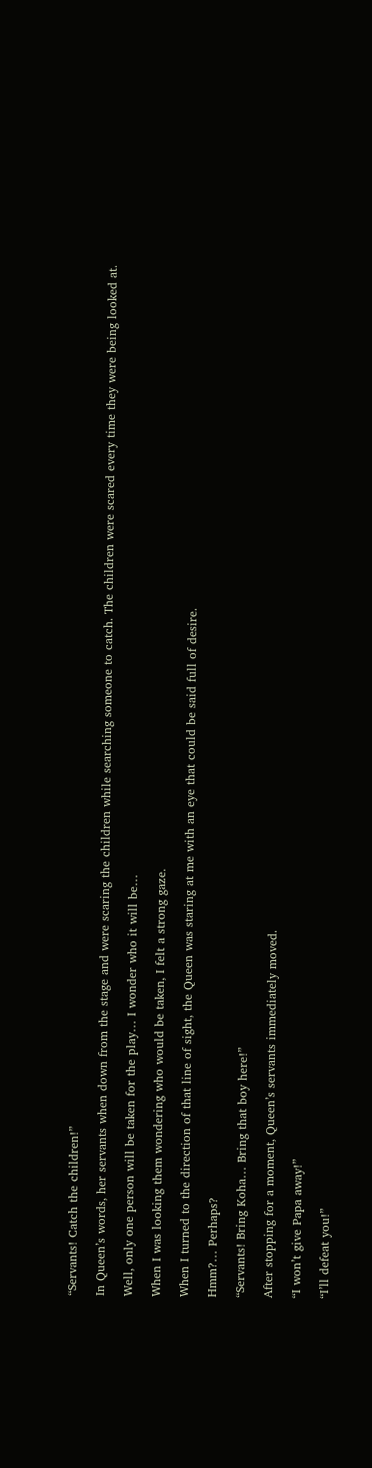“Servants! Catch the children!”

In Queen’s words, her servants when down from the stage and were scaring the children while searching someone to catch. The children were scared every time they were being looked at.

Well, only one person will be taken for the play… I wonder who it will be…

When I was looking them wondering who would be taken, I felt a strong gaze.

When I turned to the direction of that line of sight, the Queen was staring at me with an eye that could be said full of desire.

Hmm?… Perhaps?

“Servants! Bring Koha… Bring that boy here!”

After stopping for a moment, Queen’s servants immediately moved.

“I won’t give Papa away!”

“I’ll defeat you!”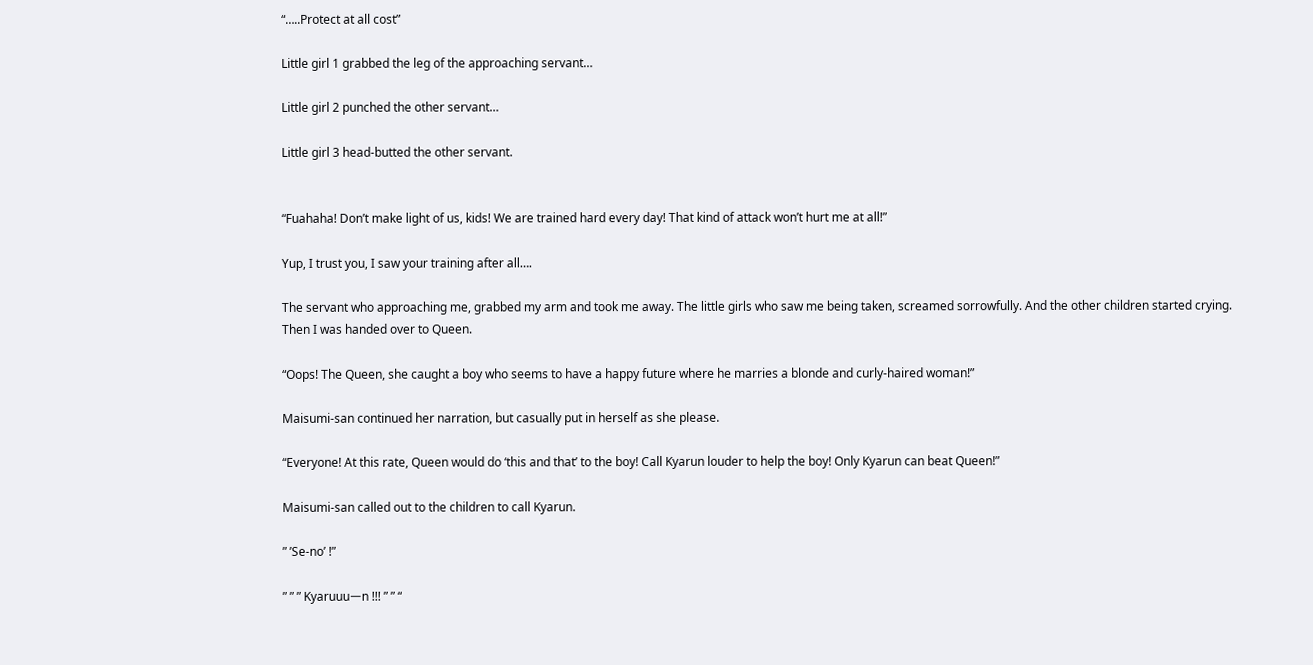“…..Protect at all cost”

Little girl 1 grabbed the leg of the approaching servant…

Little girl 2 punched the other servant…

Little girl 3 head-butted the other servant.


“Fuahaha! Don’t make light of us, kids! We are trained hard every day! That kind of attack won’t hurt me at all!”

Yup, I trust you, I saw your training after all….

The servant who approaching me, grabbed my arm and took me away. The little girls who saw me being taken, screamed sorrowfully. And the other children started crying. Then I was handed over to Queen.

“Oops! The Queen, she caught a boy who seems to have a happy future where he marries a blonde and curly-haired woman!”

Maisumi-san continued her narration, but casually put in herself as she please.

“Everyone! At this rate, Queen would do ‘this and that’ to the boy! Call Kyarun louder to help the boy! Only Kyarun can beat Queen!”

Maisumi-san called out to the children to call Kyarun.

” ’Se-no’ !”

” ” ” Kyaruuuーn !!! ” ” “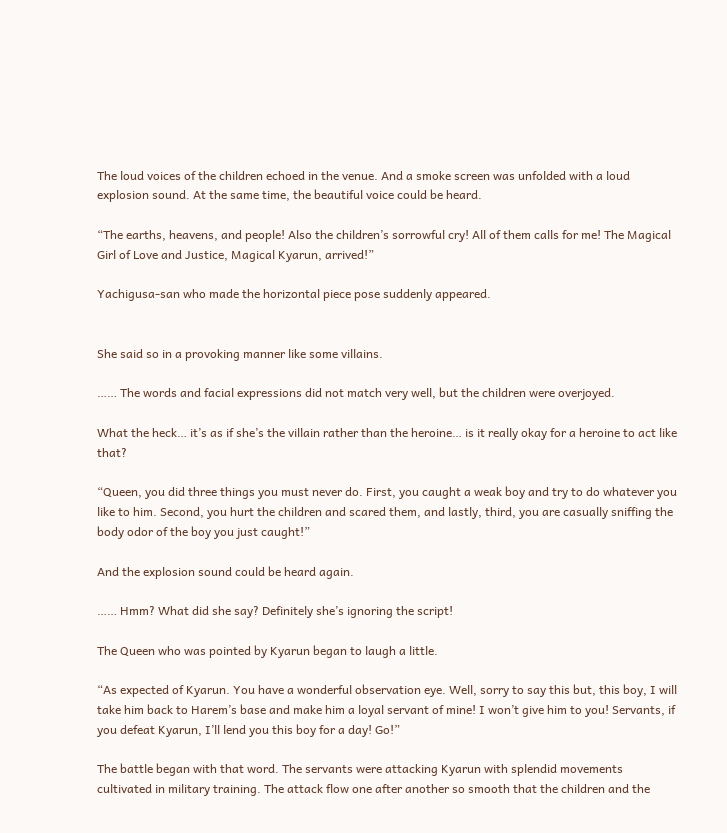The loud voices of the children echoed in the venue. And a smoke screen was unfolded with a loud explosion sound. At the same time, the beautiful voice could be heard.

“The earths, heavens, and people! Also the children’s sorrowful cry! All of them calls for me! The Magical Girl of Love and Justice, Magical Kyarun, arrived!”

Yachigusa-san who made the horizontal piece pose suddenly appeared.


She said so in a provoking manner like some villains.

…… The words and facial expressions did not match very well, but the children were overjoyed.

What the heck… it’s as if she’s the villain rather than the heroine… is it really okay for a heroine to act like that?

“Queen, you did three things you must never do. First, you caught a weak boy and try to do whatever you like to him. Second, you hurt the children and scared them, and lastly, third, you are casually sniffing the body odor of the boy you just caught!”

And the explosion sound could be heard again.

…… Hmm? What did she say? Definitely she’s ignoring the script!

The Queen who was pointed by Kyarun began to laugh a little.

“As expected of Kyarun. You have a wonderful observation eye. Well, sorry to say this but, this boy, I will take him back to Harem’s base and make him a loyal servant of mine! I won’t give him to you! Servants, if you defeat Kyarun, I’ll lend you this boy for a day! Go!”

The battle began with that word. The servants were attacking Kyarun with splendid movements cultivated in military training. The attack flow one after another so smooth that the children and the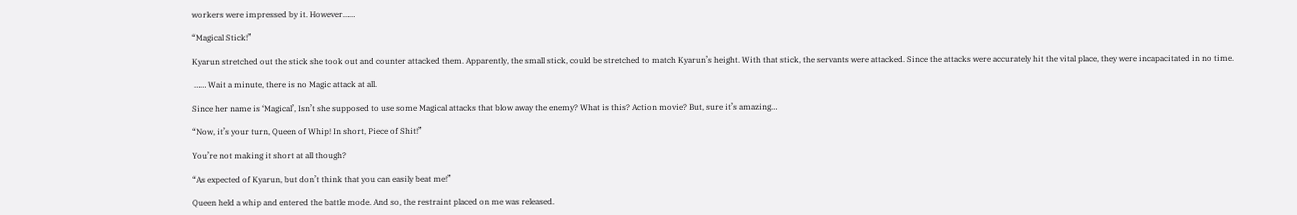workers were impressed by it. However……

“Magical Stick!”

Kyarun stretched out the stick she took out and counter attacked them. Apparently, the small stick, could be stretched to match Kyarun’s height. With that stick, the servants were attacked. Since the attacks were accurately hit the vital place, they were incapacitated in no time.

 …… Wait a minute, there is no Magic attack at all.

Since her name is ‘Magical’, Isn’t she supposed to use some Magical attacks that blow away the enemy? What is this? Action movie? But, sure it’s amazing…

“Now, it’s your turn, Queen of Whip! In short, Piece of Shit!”

You’re not making it short at all though?

“As expected of Kyarun, but don’t think that you can easily beat me!”

Queen held a whip and entered the battle mode. And so, the restraint placed on me was released.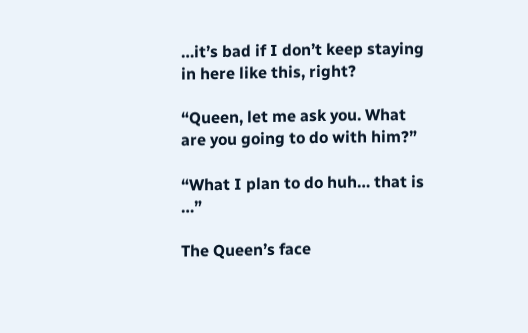…it’s bad if I don’t keep staying in here like this, right?

“Queen, let me ask you. What are you going to do with him?”

“What I plan to do huh… that is …”

The Queen’s face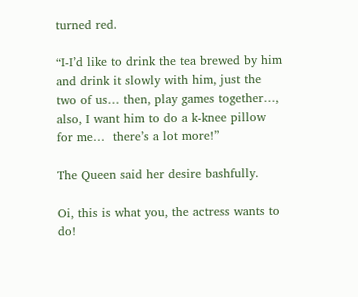turned red.

“I-I’d like to drink the tea brewed by him and drink it slowly with him, just the two of us… then, play games together…, also, I want him to do a k-knee pillow for me…  there’s a lot more!”

The Queen said her desire bashfully.

Oi, this is what you, the actress wants to do!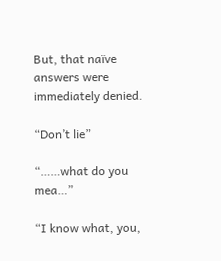But, that naïve answers were immediately denied.

“Don’t lie”

“……what do you mea…”

“I know what, you,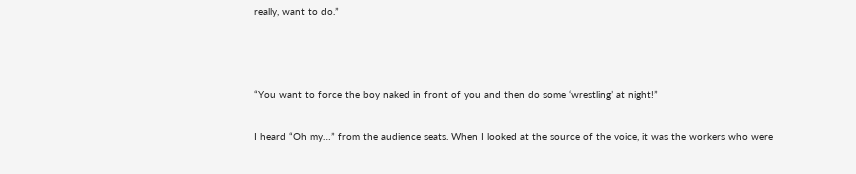really, want to do.”



“You want to force the boy naked in front of you and then do some ‘wrestling’ at night!”

I heard “Oh my…” from the audience seats. When I looked at the source of the voice, it was the workers who were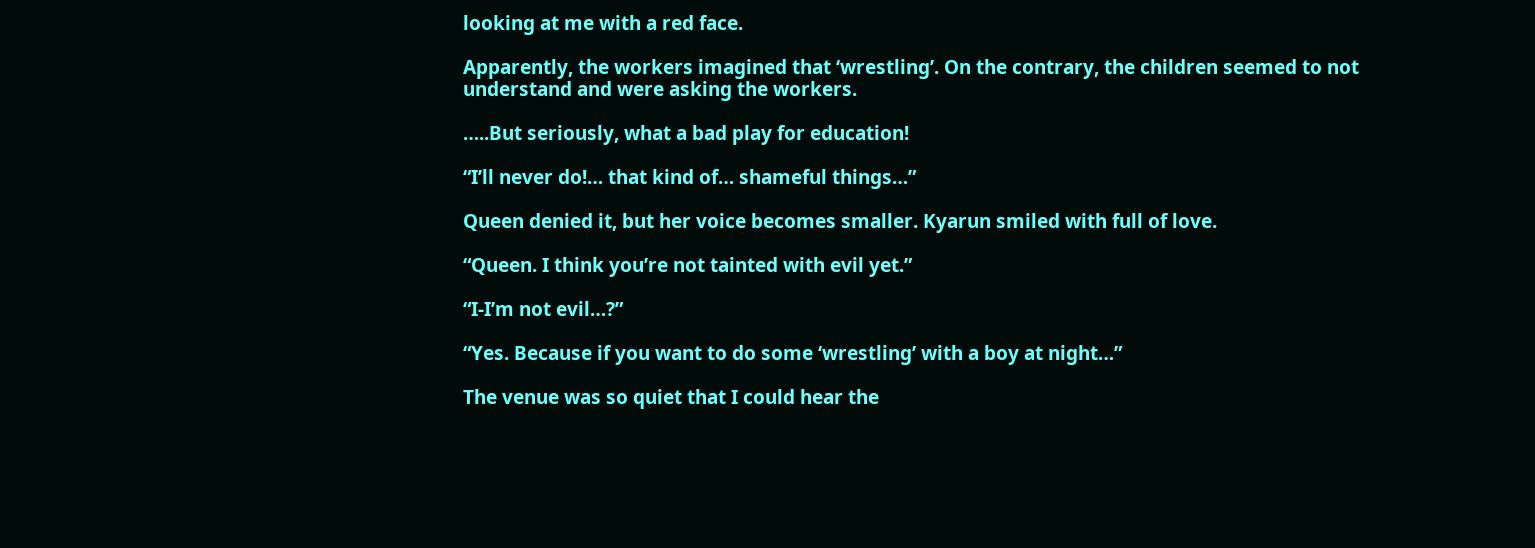looking at me with a red face.

Apparently, the workers imagined that ‘wrestling’. On the contrary, the children seemed to not understand and were asking the workers.

…..But seriously, what a bad play for education!

“I’ll never do!… that kind of… shameful things…”

Queen denied it, but her voice becomes smaller. Kyarun smiled with full of love.

“Queen. I think you’re not tainted with evil yet.”

“I-I’m not evil…?”

“Yes. Because if you want to do some ‘wrestling’ with a boy at night…”

The venue was so quiet that I could hear the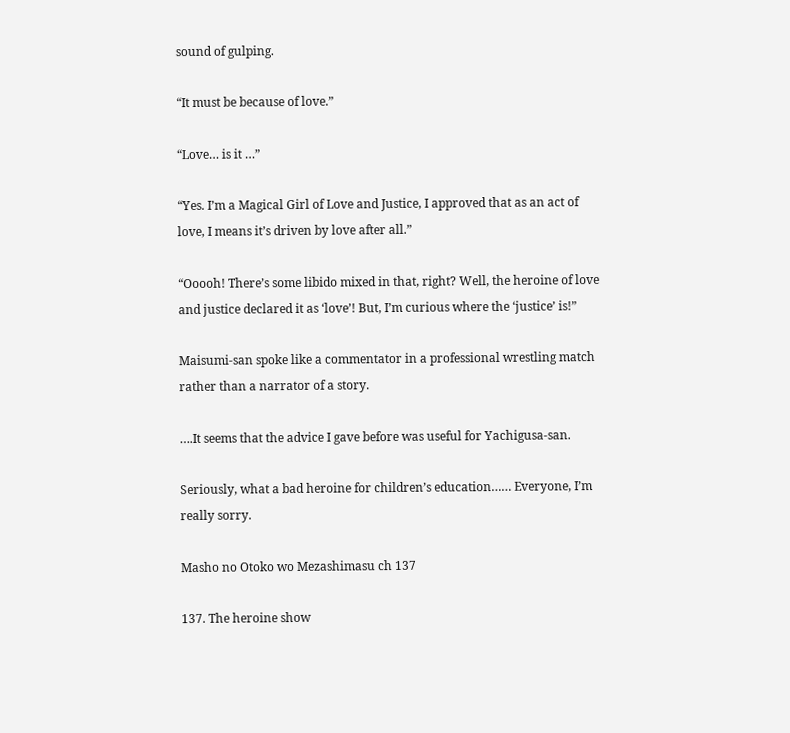sound of gulping.

“It must be because of love.”

“Love… is it …”

“Yes. I’m a Magical Girl of Love and Justice, I approved that as an act of love, I means it’s driven by love after all.”

“Ooooh! There’s some libido mixed in that, right? Well, the heroine of love and justice declared it as ‘love’! But, I’m curious where the ‘justice’ is!”

Maisumi-san spoke like a commentator in a professional wrestling match rather than a narrator of a story.

….It seems that the advice I gave before was useful for Yachigusa-san.

Seriously, what a bad heroine for children’s education…… Everyone, I’m really sorry.

Masho no Otoko wo Mezashimasu ch 137

137. The heroine show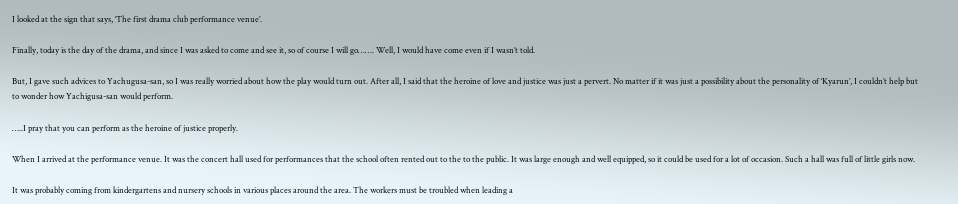I looked at the sign that says, ‘The first drama club performance venue’.

Finally, today is the day of the drama, and since I was asked to come and see it, so of course I will go……. Well, I would have come even if I wasn’t told.

But, I gave such advices to Yachugusa-san, so I was really worried about how the play would turn out. After all, I said that the heroine of love and justice was just a pervert. No matter if it was just a possibility about the personality of ‘Kyarun’, I couldn’t help but to wonder how Yachigusa-san would perform.

…..I pray that you can perform as the heroine of justice properly.

When I arrived at the performance venue. It was the concert hall used for performances that the school often rented out to the to the public. It was large enough and well equipped, so it could be used for a lot of occasion. Such a hall was full of little girls now.

It was probably coming from kindergartens and nursery schools in various places around the area. The workers must be troubled when leading a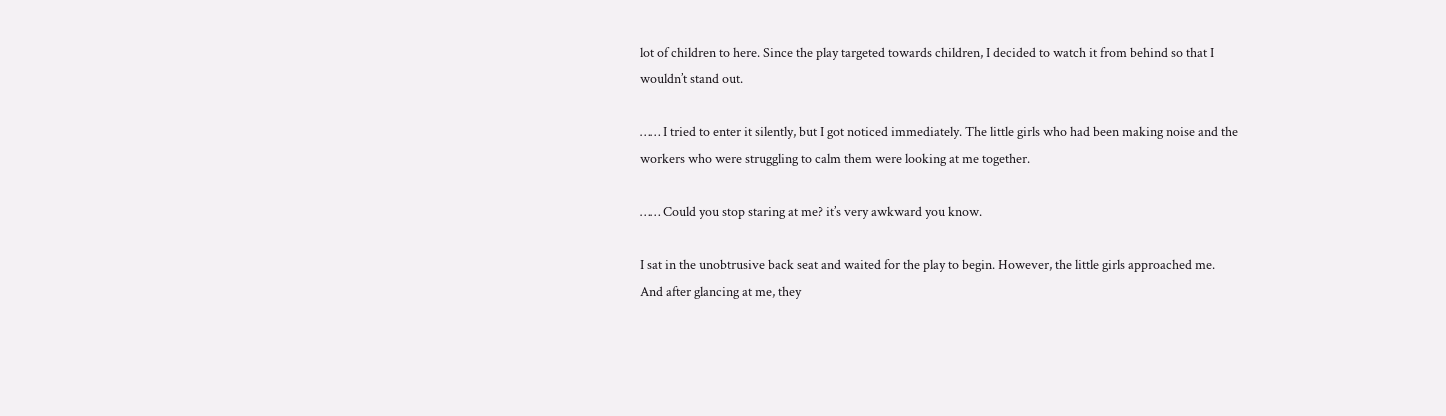lot of children to here. Since the play targeted towards children, I decided to watch it from behind so that I wouldn’t stand out.

…… I tried to enter it silently, but I got noticed immediately. The little girls who had been making noise and the workers who were struggling to calm them were looking at me together.

…… Could you stop staring at me? it’s very awkward you know.

I sat in the unobtrusive back seat and waited for the play to begin. However, the little girls approached me. And after glancing at me, they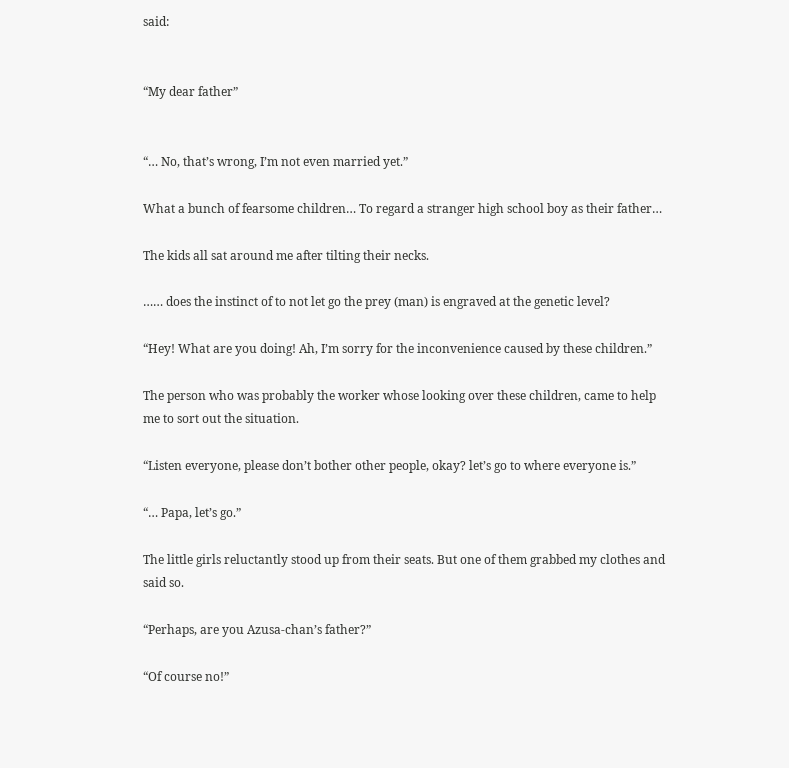said:


“My dear father”


“… No, that’s wrong, I’m not even married yet.”

What a bunch of fearsome children… To regard a stranger high school boy as their father…

The kids all sat around me after tilting their necks.

…… does the instinct of to not let go the prey (man) is engraved at the genetic level?

“Hey! What are you doing! Ah, I’m sorry for the inconvenience caused by these children.”

The person who was probably the worker whose looking over these children, came to help me to sort out the situation.

“Listen everyone, please don’t bother other people, okay? let’s go to where everyone is.”

“… Papa, let’s go.”

The little girls reluctantly stood up from their seats. But one of them grabbed my clothes and said so.

“Perhaps, are you Azusa-chan’s father?”

“Of course no!”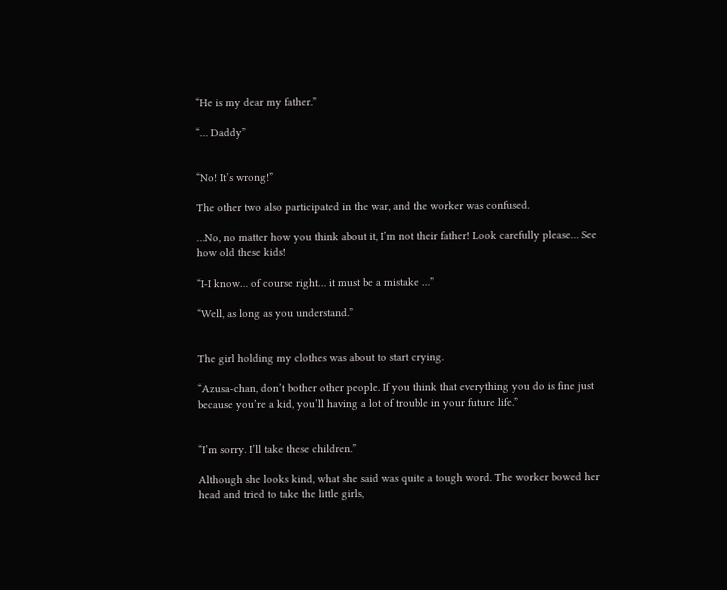“He is my dear my father.”

“… Daddy”


“No! It’s wrong!”

The other two also participated in the war, and the worker was confused.

…No, no matter how you think about it, I’m not their father! Look carefully please… See how old these kids!

“I-I know… of course right… it must be a mistake …”

“Well, as long as you understand.”


The girl holding my clothes was about to start crying.

“Azusa-chan, don’t bother other people. If you think that everything you do is fine just because you’re a kid, you’ll having a lot of trouble in your future life.”


“I’m sorry. I’ll take these children.”

Although she looks kind, what she said was quite a tough word. The worker bowed her head and tried to take the little girls,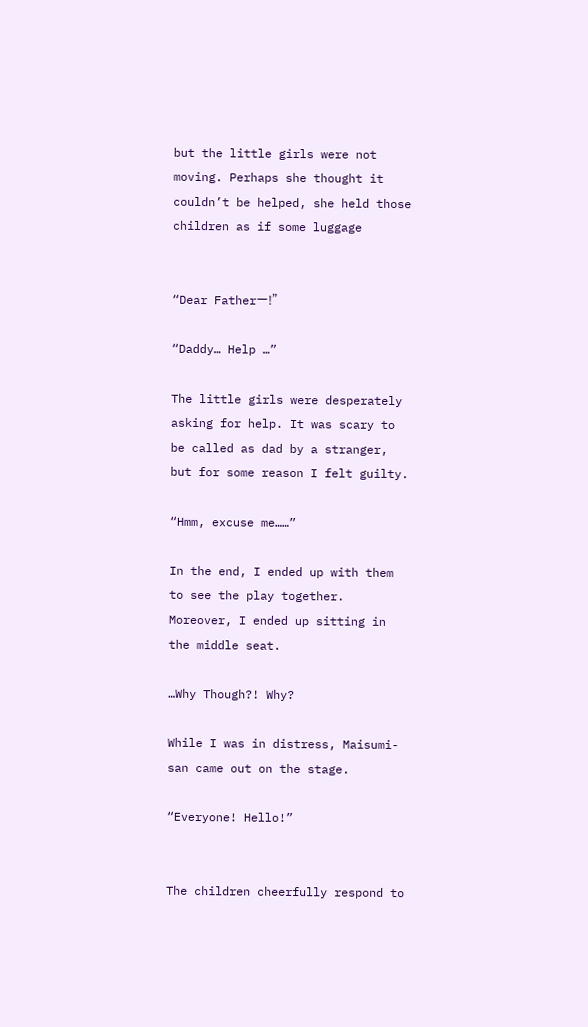but the little girls were not moving. Perhaps she thought it couldn’t be helped, she held those children as if some luggage


“Dear Fatherー!”

“Daddy… Help …”

The little girls were desperately asking for help. It was scary to be called as dad by a stranger, but for some reason I felt guilty.

“Hmm, excuse me……”

In the end, I ended up with them to see the play together. Moreover, I ended up sitting in the middle seat.

…Why Though?! Why?

While I was in distress, Maisumi-san came out on the stage.

“Everyone! Hello!”


The children cheerfully respond to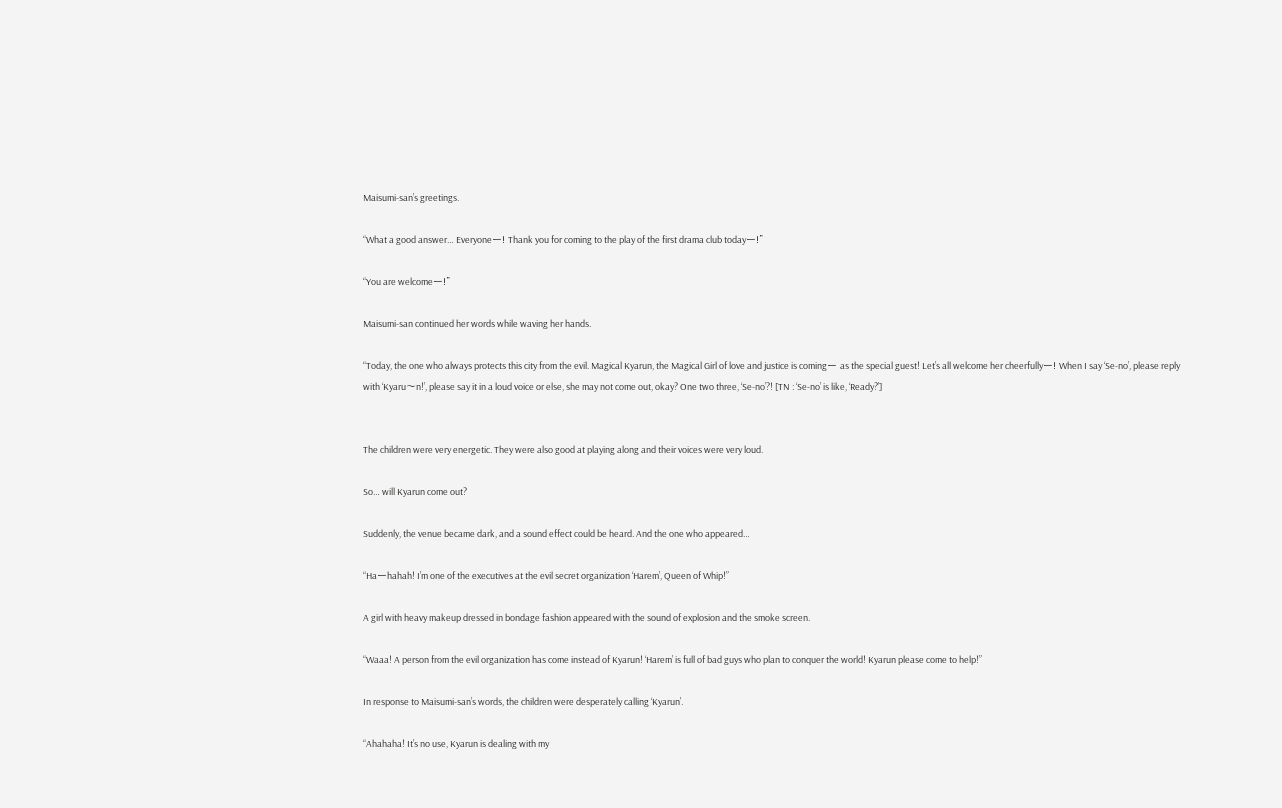Maisumi-san’s greetings.

“What a good answer… Everyoneー! Thank you for coming to the play of the first drama club todayー!”

“You are welcomeー!”

Maisumi-san continued her words while waving her hands.

“Today, the one who always protects this city from the evil. Magical Kyarun, the Magical Girl of love and justice is comingー as the special guest! Let’s all welcome her cheerfullyー! When I say ‘Se-no’, please reply with ‘Kyaru〜n!’, please say it in a loud voice or else, she may not come out, okay? One two three, ‘Se-no’?! [TN : ‘Se-no’ is like, ‘Ready?’]


The children were very energetic. They were also good at playing along and their voices were very loud.

So… will Kyarun come out?

Suddenly, the venue became dark, and a sound effect could be heard. And the one who appeared…

“Haーhahah! I’m one of the executives at the evil secret organization ‘Harem’, Queen of Whip!”

A girl with heavy makeup dressed in bondage fashion appeared with the sound of explosion and the smoke screen.

“Waaa! A person from the evil organization has come instead of Kyarun! ‘Harem’ is full of bad guys who plan to conquer the world! Kyarun please come to help!”

In response to Maisumi-san’s words, the children were desperately calling ‘Kyarun’.

“Ahahaha! It’s no use, Kyarun is dealing with my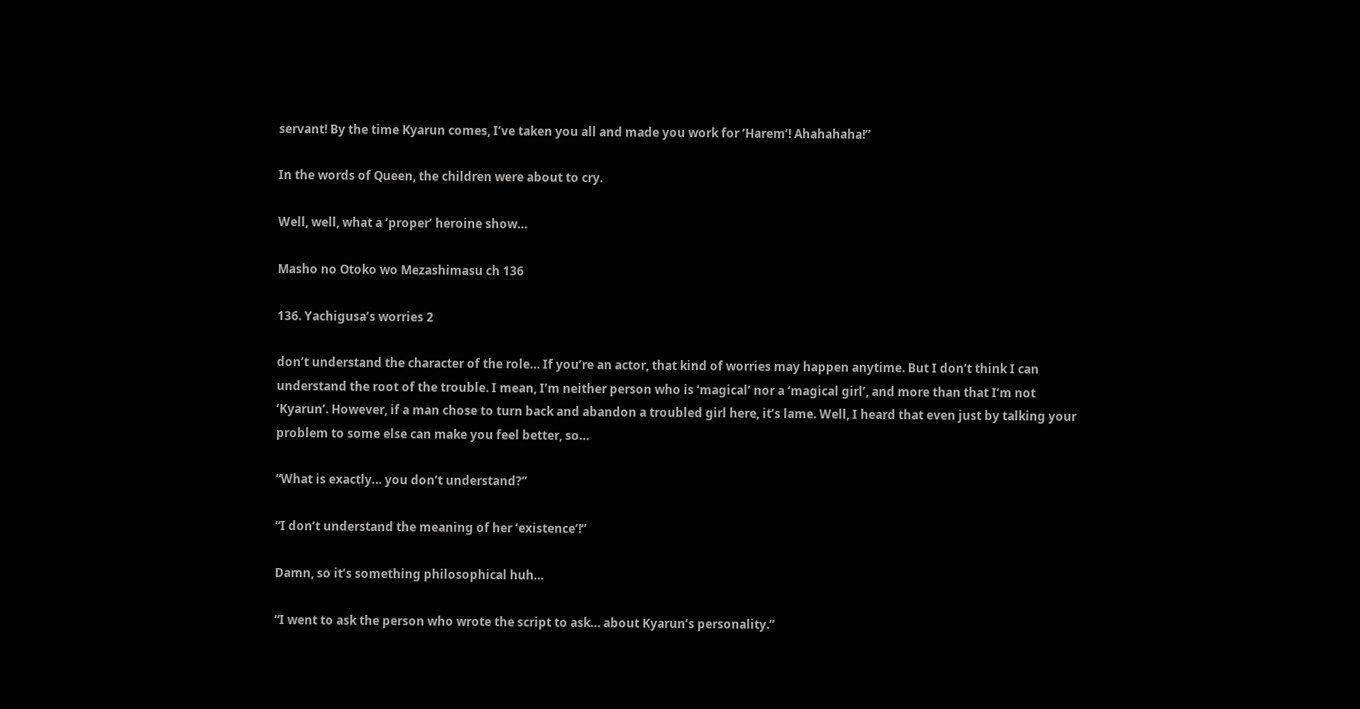servant! By the time Kyarun comes, I’ve taken you all and made you work for ‘Harem’! Ahahahaha!”

In the words of Queen, the children were about to cry.

Well, well, what a ‘proper’ heroine show…

Masho no Otoko wo Mezashimasu ch 136

136. Yachigusa’s worries 2

don’t understand the character of the role… If you’re an actor, that kind of worries may happen anytime. But I don’t think I can understand the root of the trouble. I mean, I’m neither person who is ‘magical’ nor a ‘magical girl’, and more than that I’m not ‘Kyarun’. However, if a man chose to turn back and abandon a troubled girl here, it’s lame. Well, I heard that even just by talking your problem to some else can make you feel better, so…

“What is exactly… you don’t understand?”

“I don’t understand the meaning of her ‘existence’!”

Damn, so it’s something philosophical huh…

“I went to ask the person who wrote the script to ask… about Kyarun’s personality.”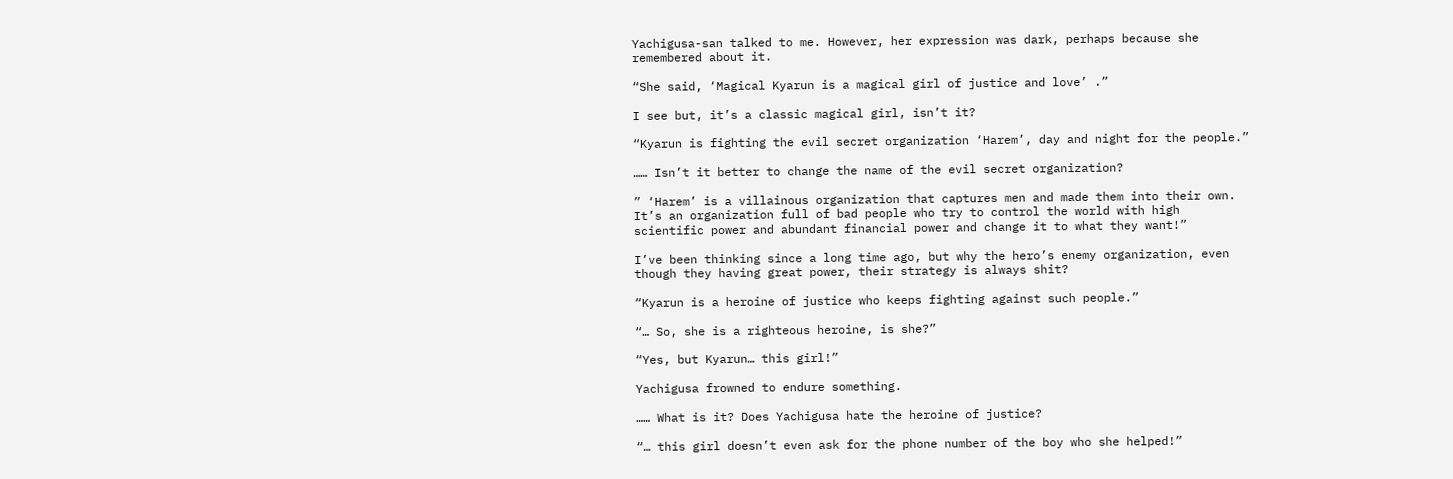Yachigusa-san talked to me. However, her expression was dark, perhaps because she remembered about it.

“She said, ‘Magical Kyarun is a magical girl of justice and love’ .”

I see but, it’s a classic magical girl, isn’t it?

“Kyarun is fighting the evil secret organization ‘Harem’, day and night for the people.”

…… Isn’t it better to change the name of the evil secret organization?

” ‘Harem’ is a villainous organization that captures men and made them into their own. It’s an organization full of bad people who try to control the world with high scientific power and abundant financial power and change it to what they want!”

I’ve been thinking since a long time ago, but why the hero’s enemy organization, even though they having great power, their strategy is always shit?

“Kyarun is a heroine of justice who keeps fighting against such people.”

“… So, she is a righteous heroine, is she?”

“Yes, but Kyarun… this girl!”

Yachigusa frowned to endure something.

…… What is it? Does Yachigusa hate the heroine of justice?

“… this girl doesn’t even ask for the phone number of the boy who she helped!”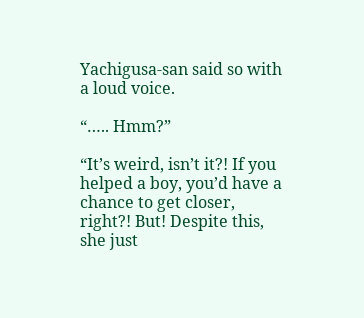Yachigusa-san said so with a loud voice.

“….. Hmm?”

“It’s weird, isn’t it?! If you helped a boy, you’d have a chance to get closer, right?! But! Despite this, she just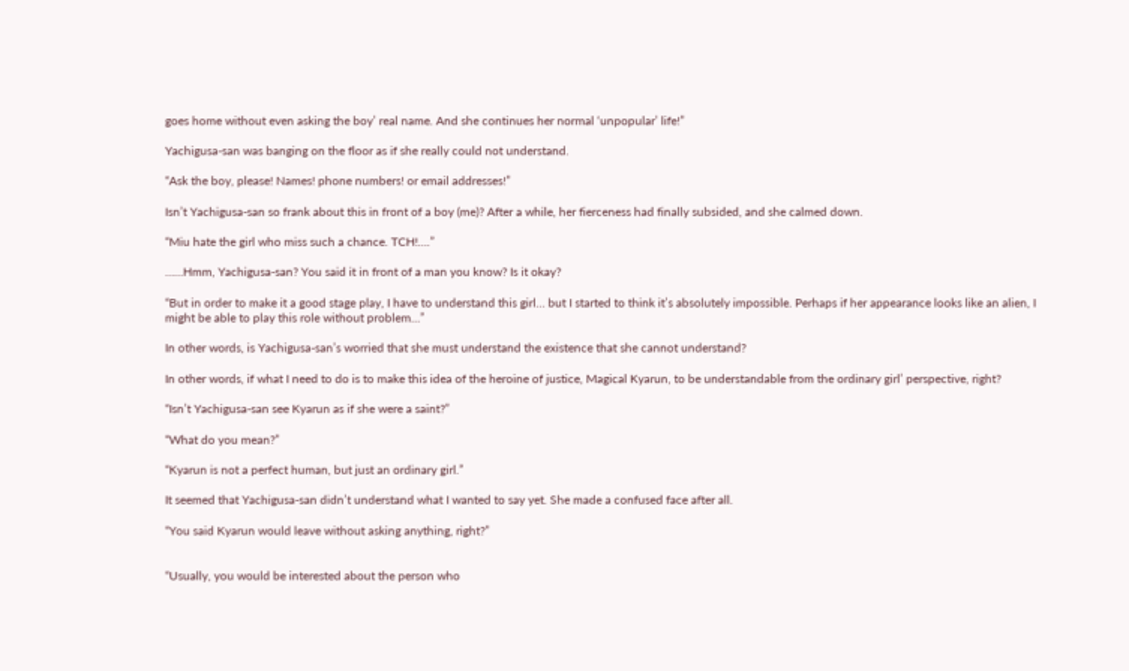goes home without even asking the boy’ real name. And she continues her normal ‘unpopular’ life!”

Yachigusa-san was banging on the floor as if she really could not understand.

“Ask the boy, please! Names! phone numbers! or email addresses!”

Isn’t Yachigusa-san so frank about this in front of a boy (me)? After a while, her fierceness had finally subsided, and she calmed down.

“Miu hate the girl who miss such a chance. TCH!….”

……Hmm, Yachigusa-san? You said it in front of a man you know? Is it okay?

“But in order to make it a good stage play, I have to understand this girl… but I started to think it’s absolutely impossible. Perhaps if her appearance looks like an alien, I might be able to play this role without problem…”

In other words, is Yachigusa-san’s worried that she must understand the existence that she cannot understand?

In other words, if what I need to do is to make this idea of the heroine of justice, Magical Kyarun, to be understandable from the ordinary girl’ perspective, right?

“Isn’t Yachigusa-san see Kyarun as if she were a saint?”

“What do you mean?”

“Kyarun is not a perfect human, but just an ordinary girl.”

It seemed that Yachigusa-san didn’t understand what I wanted to say yet. She made a confused face after all.

“You said Kyarun would leave without asking anything, right?”


“Usually, you would be interested about the person who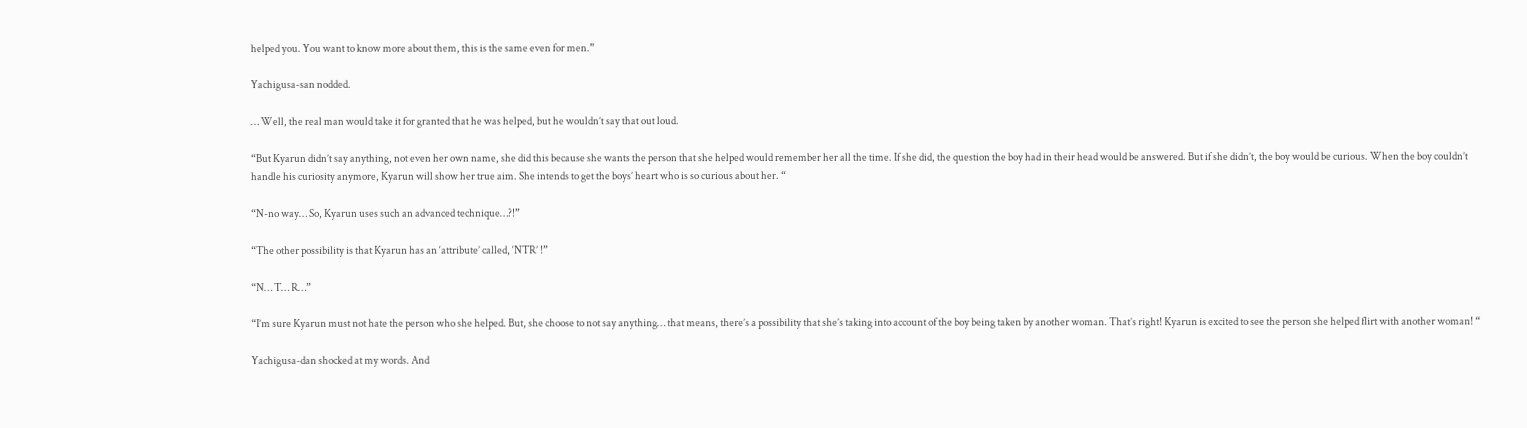helped you. You want to know more about them, this is the same even for men.”

Yachigusa-san nodded.

… Well, the real man would take it for granted that he was helped, but he wouldn’t say that out loud.

“But Kyarun didn’t say anything, not even her own name, she did this because she wants the person that she helped would remember her all the time. If she did, the question the boy had in their head would be answered. But if she didn’t, the boy would be curious. When the boy couldn’t handle his curiosity anymore, Kyarun will show her true aim. She intends to get the boys’ heart who is so curious about her. “

“N-no way… So, Kyarun uses such an advanced technique…?!”

“The other possibility is that Kyarun has an ‘attribute’ called, ‘NTR’ !”

“N… T… R…”

“I’m sure Kyarun must not hate the person who she helped. But, she choose to not say anything… that means, there’s a possibility that she’s taking into account of the boy being taken by another woman. That’s right! Kyarun is excited to see the person she helped flirt with another woman! “

Yachigusa-dan shocked at my words. And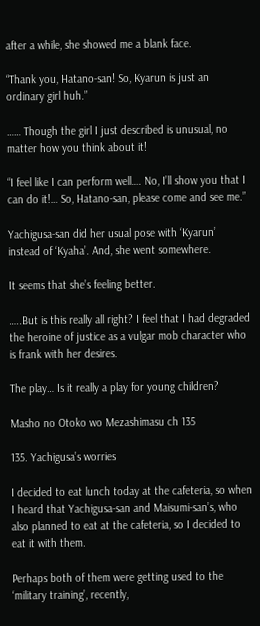after a while, she showed me a blank face.

“Thank you, Hatano-san! So, Kyarun is just an ordinary girl huh.”

…… Though the girl I just described is unusual, no matter how you think about it!

“I feel like I can perform well…. No, I’ll show you that I can do it!… So, Hatano-san, please come and see me.”

Yachigusa-san did her usual pose with ‘Kyarun’ instead of ‘Kyaha’. And, she went somewhere.

It seems that she’s feeling better.

…..But is this really all right? I feel that I had degraded the heroine of justice as a vulgar mob character who is frank with her desires.

The play… Is it really a play for young children?

Masho no Otoko wo Mezashimasu ch 135

135. Yachigusa’s worries

I decided to eat lunch today at the cafeteria, so when I heard that Yachigusa-san and Maisumi-san’s, who also planned to eat at the cafeteria, so I decided to eat it with them.

Perhaps both of them were getting used to the ‘military training’, recently,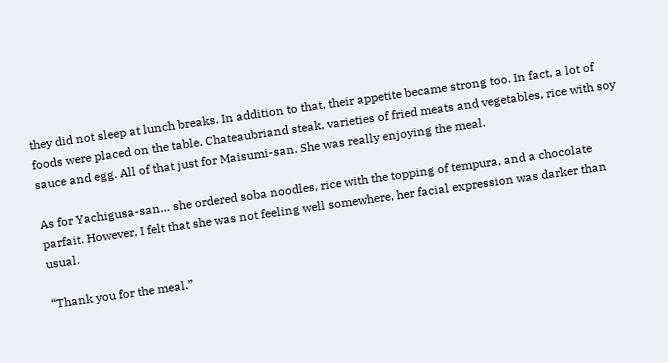they did not sleep at lunch breaks. In addition to that, their appetite became strong too. In fact, a lot of foods were placed on the table. Chateaubriand steak, varieties of fried meats and vegetables, rice with soy sauce and egg. All of that just for Maisumi-san. She was really enjoying the meal.

As for Yachigusa-san… she ordered soba noodles, rice with the topping of tempura, and a chocolate parfait. However, I felt that she was not feeling well somewhere, her facial expression was darker than usual.

“Thank you for the meal.”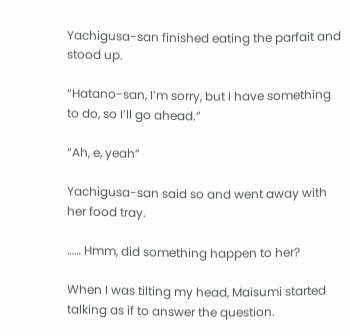Yachigusa-san finished eating the parfait and stood up.

“Hatano-san, I’m sorry, but I have something to do, so I’ll go ahead.”

“Ah, e, yeah”

Yachigusa-san said so and went away with her food tray.

…… Hmm, did something happen to her?

When I was tilting my head, Maisumi started talking as if to answer the question.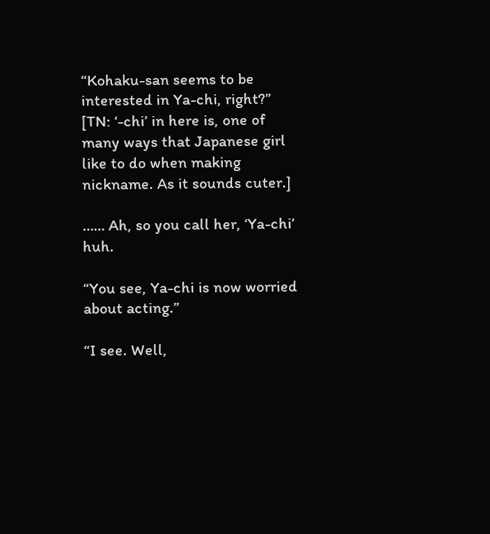“Kohaku-san seems to be interested in Ya-chi, right?” [TN: ‘-chi’ in here is, one of many ways that Japanese girl like to do when making nickname. As it sounds cuter.]

…… Ah, so you call her, ‘Ya-chi’ huh.

“You see, Ya-chi is now worried about acting.”

“I see. Well,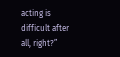acting is difficult after all, right?”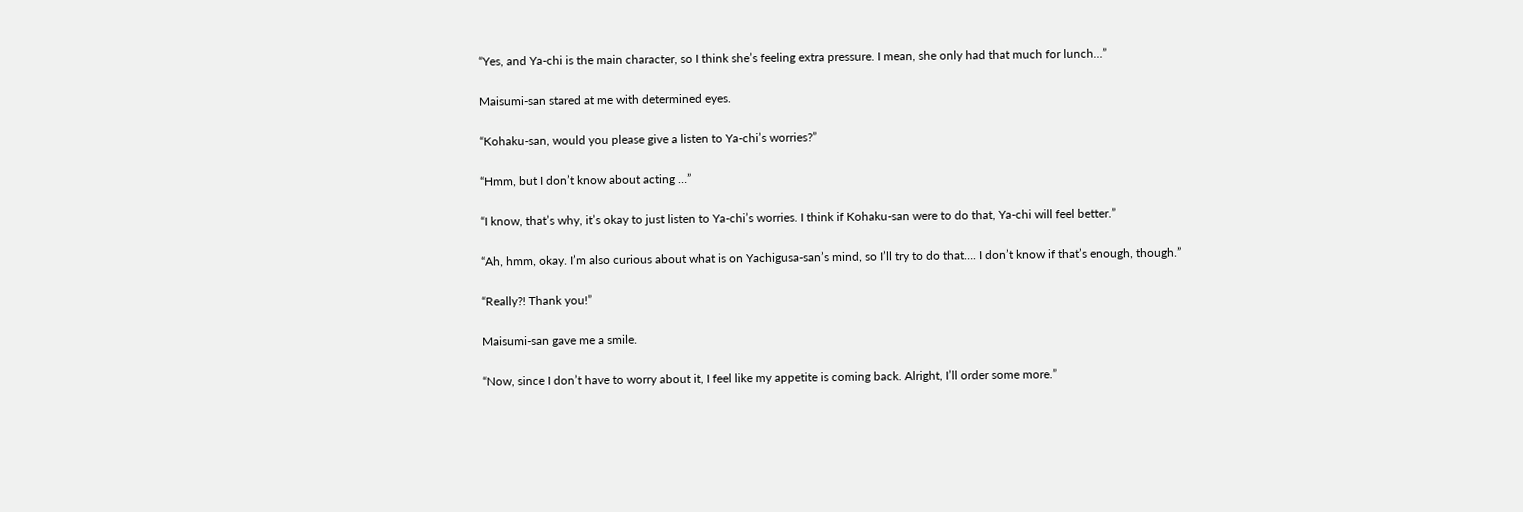“Yes, and Ya-chi is the main character, so I think she’s feeling extra pressure. I mean, she only had that much for lunch…”

Maisumi-san stared at me with determined eyes.

“Kohaku-san, would you please give a listen to Ya-chi’s worries?”

“Hmm, but I don’t know about acting …”

“I know, that’s why, it’s okay to just listen to Ya-chi’s worries. I think if Kohaku-san were to do that, Ya-chi will feel better.”

“Ah, hmm, okay. I’m also curious about what is on Yachigusa-san’s mind, so I’ll try to do that…. I don’t know if that’s enough, though.”

“Really?! Thank you!”

Maisumi-san gave me a smile.

“Now, since I don’t have to worry about it, I feel like my appetite is coming back. Alright, I’ll order some more.”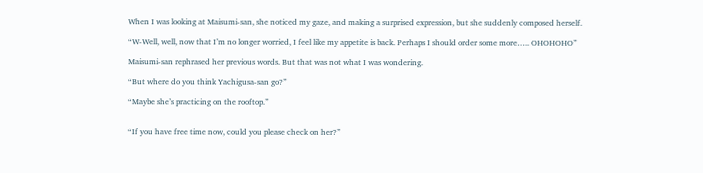When I was looking at Maisumi-san, she noticed my gaze, and making a surprised expression, but she suddenly composed herself.

“W-Well, well, now that I’m no longer worried, I feel like my appetite is back. Perhaps I should order some more….. OHOHOHO”

Maisumi-san rephrased her previous words. But that was not what I was wondering.

“But where do you think Yachigusa-san go?”

“Maybe she’s practicing on the rooftop.”


“If you have free time now, could you please check on her?”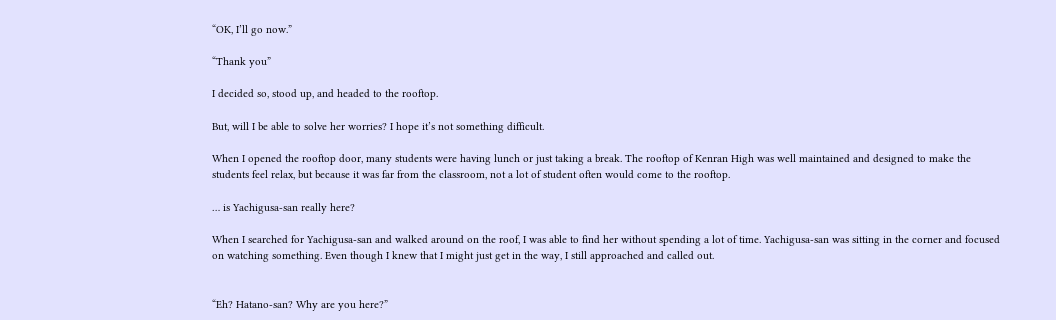“OK, I’ll go now.”

“Thank you”

I decided so, stood up, and headed to the rooftop.

But, will I be able to solve her worries? I hope it’s not something difficult.

When I opened the rooftop door, many students were having lunch or just taking a break. The rooftop of Kenran High was well maintained and designed to make the students feel relax, but because it was far from the classroom, not a lot of student often would come to the rooftop.

… is Yachigusa-san really here?

When I searched for Yachigusa-san and walked around on the roof, I was able to find her without spending a lot of time. Yachigusa-san was sitting in the corner and focused on watching something. Even though I knew that I might just get in the way, I still approached and called out.


“Eh? Hatano-san? Why are you here?”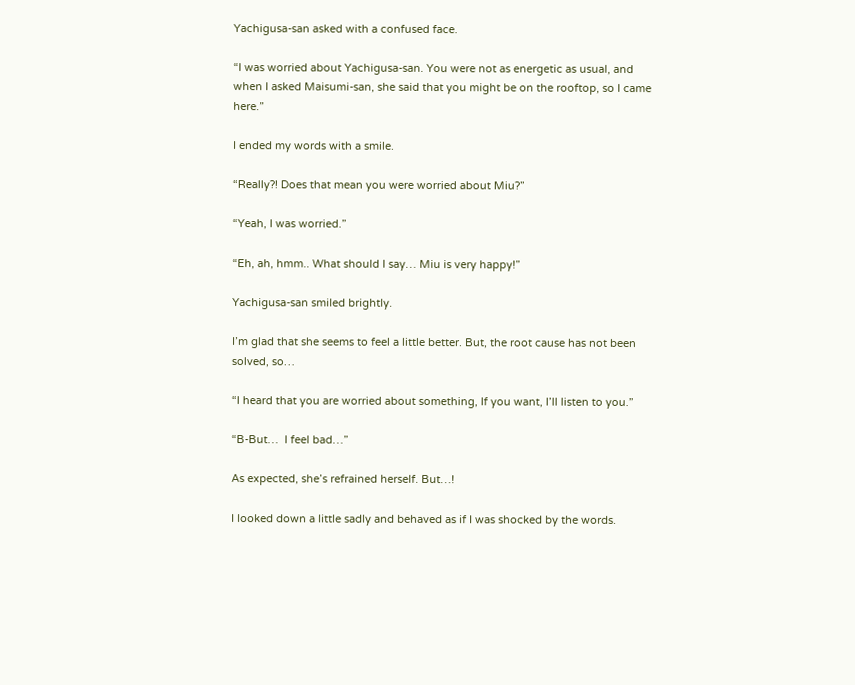Yachigusa-san asked with a confused face.

“I was worried about Yachigusa-san. You were not as energetic as usual, and when I asked Maisumi-san, she said that you might be on the rooftop, so I came here.”

I ended my words with a smile.

“Really?! Does that mean you were worried about Miu?”

“Yeah, I was worried.”

“Eh, ah, hmm.. What should I say… Miu is very happy!”

Yachigusa-san smiled brightly.

I’m glad that she seems to feel a little better. But, the root cause has not been solved, so…

“I heard that you are worried about something, If you want, I’ll listen to you.”

“B-But…  I feel bad…”

As expected, she’s refrained herself. But…!

I looked down a little sadly and behaved as if I was shocked by the words.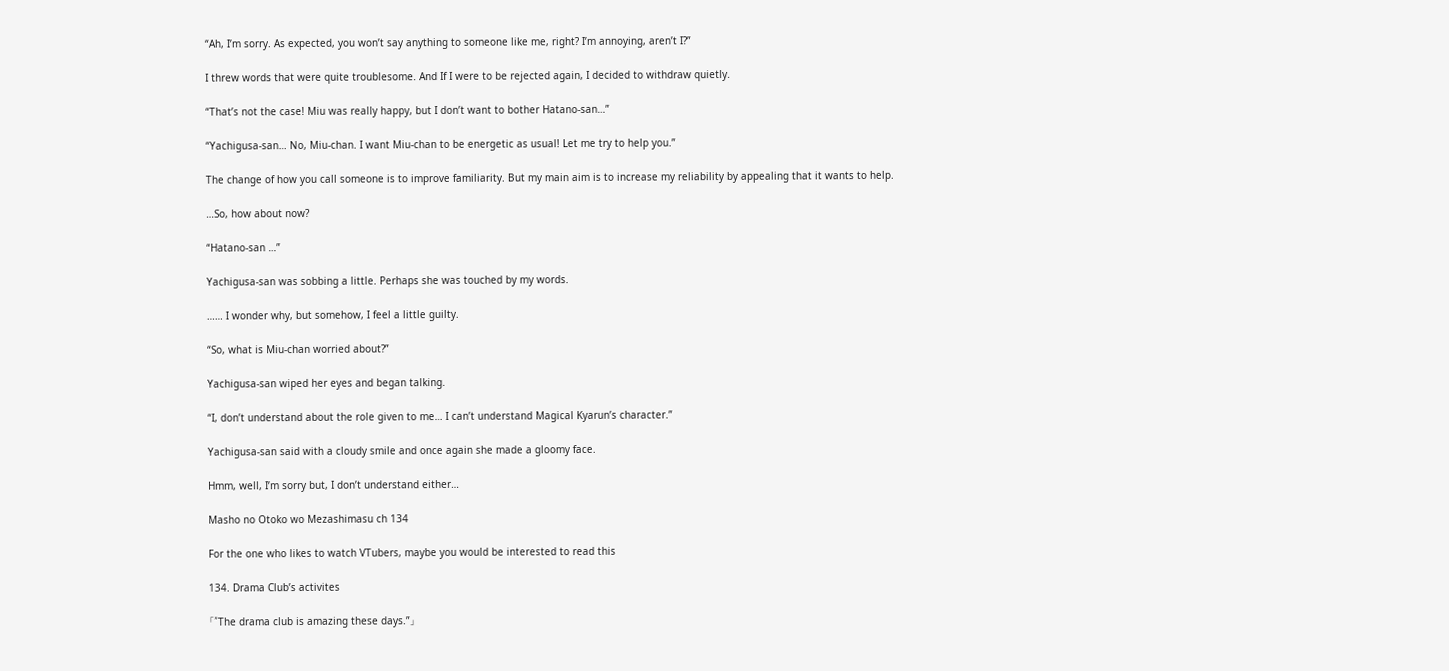“Ah, I’m sorry. As expected, you won’t say anything to someone like me, right? I’m annoying, aren’t I?”

I threw words that were quite troublesome. And If I were to be rejected again, I decided to withdraw quietly.

“That’s not the case! Miu was really happy, but I don’t want to bother Hatano-san…”

“Yachigusa-san… No, Miu-chan. I want Miu-chan to be energetic as usual! Let me try to help you.”

The change of how you call someone is to improve familiarity. But my main aim is to increase my reliability by appealing that it wants to help.

…So, how about now?

“Hatano-san …”

Yachigusa-san was sobbing a little. Perhaps she was touched by my words.

…… I wonder why, but somehow, I feel a little guilty.

“So, what is Miu-chan worried about?”

Yachigusa-san wiped her eyes and began talking.

“I, don’t understand about the role given to me… I can’t understand Magical Kyarun’s character.”

Yachigusa-san said with a cloudy smile and once again she made a gloomy face.

Hmm, well, I’m sorry but, I don’t understand either…

Masho no Otoko wo Mezashimasu ch 134

For the one who likes to watch VTubers, maybe you would be interested to read this

134. Drama Club’s activites

「”The drama club is amazing these days.”」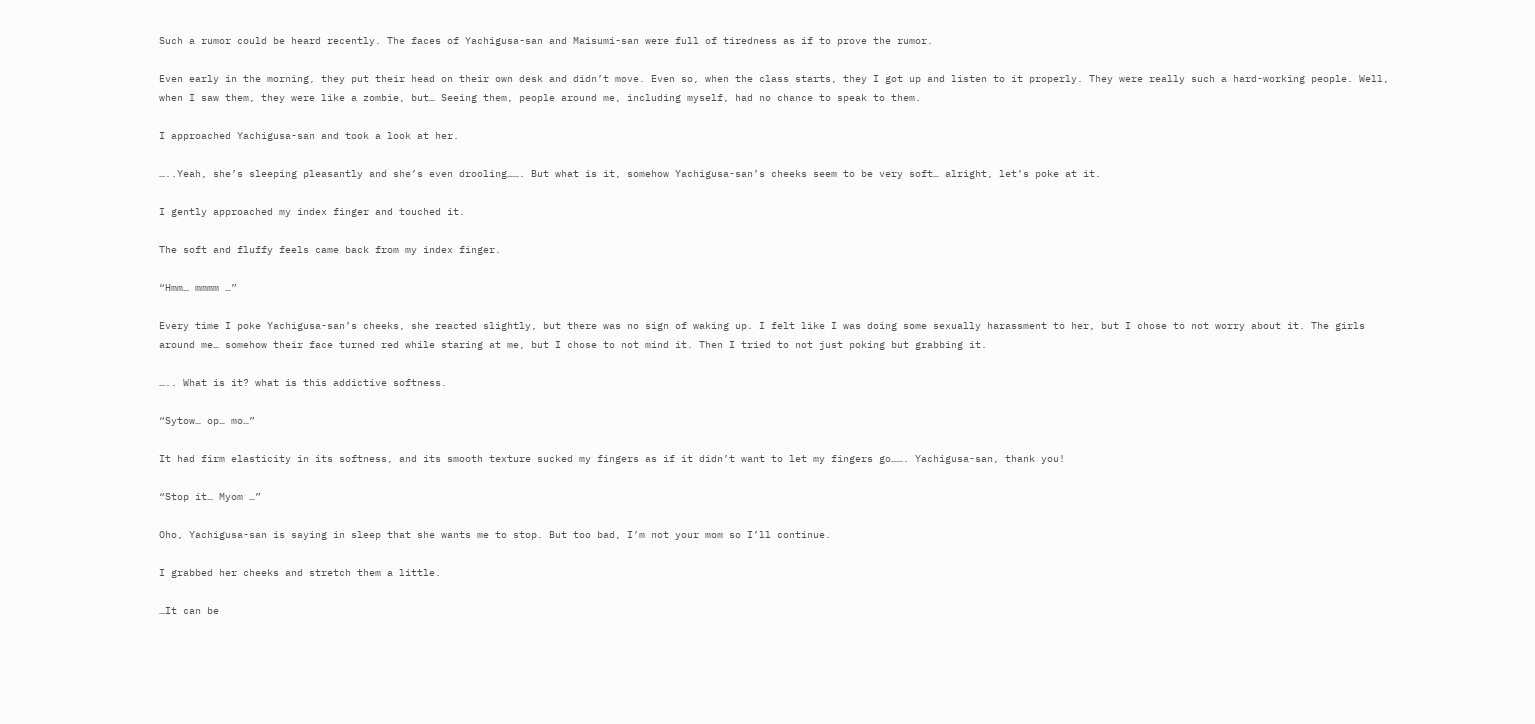Such a rumor could be heard recently. The faces of Yachigusa-san and Maisumi-san were full of tiredness as if to prove the rumor.

Even early in the morning, they put their head on their own desk and didn’t move. Even so, when the class starts, they I got up and listen to it properly. They were really such a hard-working people. Well, when I saw them, they were like a zombie, but… Seeing them, people around me, including myself, had no chance to speak to them.

I approached Yachigusa-san and took a look at her.

…..Yeah, she’s sleeping pleasantly and she’s even drooling……. But what is it, somehow Yachigusa-san’s cheeks seem to be very soft… alright, let’s poke at it.

I gently approached my index finger and touched it.

The soft and fluffy feels came back from my index finger.

“Hmm… mmmm …”

Every time I poke Yachigusa-san’s cheeks, she reacted slightly, but there was no sign of waking up. I felt like I was doing some sexually harassment to her, but I chose to not worry about it. The girls around me… somehow their face turned red while staring at me, but I chose to not mind it. Then I tried to not just poking but grabbing it.

….. What is it? what is this addictive softness.

“Sytow… op… mo…”

It had firm elasticity in its softness, and its smooth texture sucked my fingers as if it didn’t want to let my fingers go……. Yachigusa-san, thank you!

“Stop it… Myom …”

Oho, Yachigusa-san is saying in sleep that she wants me to stop. But too bad, I’m not your mom so I’ll continue.

I grabbed her cheeks and stretch them a little.

…It can be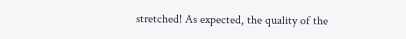stretched! As expected, the quality of the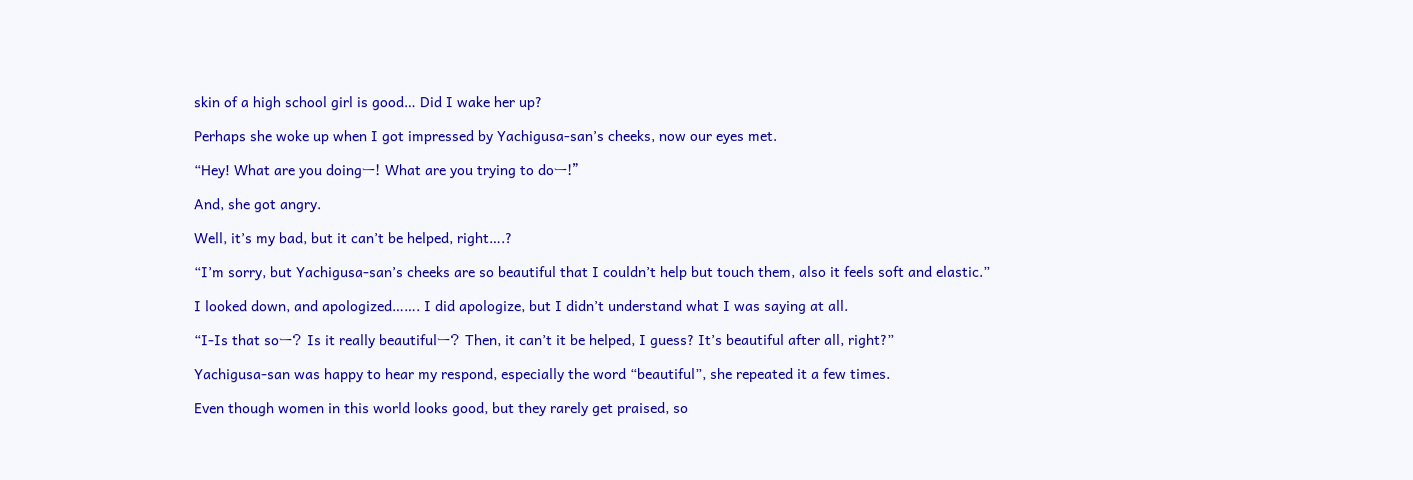skin of a high school girl is good… Did I wake her up?

Perhaps she woke up when I got impressed by Yachigusa-san’s cheeks, now our eyes met.

“Hey! What are you doingー! What are you trying to doー!”

And, she got angry.

Well, it’s my bad, but it can’t be helped, right….?

“I’m sorry, but Yachigusa-san’s cheeks are so beautiful that I couldn’t help but touch them, also it feels soft and elastic.”

I looked down, and apologized……. I did apologize, but I didn’t understand what I was saying at all.

“I-Is that soー? Is it really beautifulー? Then, it can’t it be helped, I guess? It’s beautiful after all, right?”

Yachigusa-san was happy to hear my respond, especially the word “beautiful”, she repeated it a few times.

Even though women in this world looks good, but they rarely get praised, so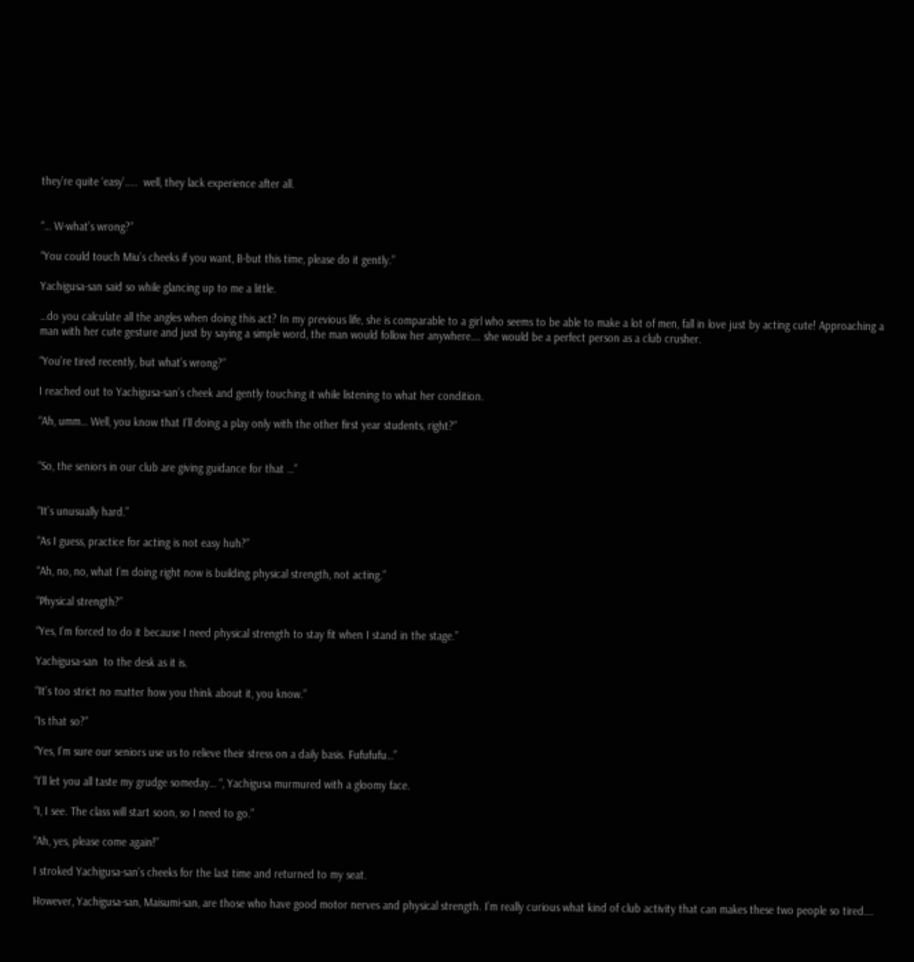they’re quite ‘easy’…..  well, they lack experience after all.


“… W-what’s wrong?”

“You could touch Miu’s cheeks if you want, B-but this time, please do it gently.”

Yachigusa-san said so while glancing up to me a little.

…do you calculate all the angles when doing this act? In my previous life, she is comparable to a girl who seems to be able to make a lot of men, fall in love just by acting cute! Approaching a man with her cute gesture and just by saying a simple word, the man would follow her anywhere…. she would be a perfect person as a club crusher.

“You’re tired recently, but what’s wrong?”

I reached out to Yachigusa-san’s cheek and gently touching it while listening to what her condition.

“Ah, umm… Well, you know that I’ll doing a play only with the other first year students, right?”


“So, the seniors in our club are giving guidance for that …”


“It’s unusually hard.”

“As I guess, practice for acting is not easy huh?”

“Ah, no, no, what I’m doing right now is building physical strength, not acting.”

“Physical strength?”

“Yes, I’m forced to do it because I need physical strength to stay fit when I stand in the stage.”

Yachigusa-san  to the desk as it is.

“It’s too strict no matter how you think about it, you know.”

“Is that so?”

“Yes, I’m sure our seniors use us to relieve their stress on a daily basis. Fufufufu…”

“I’ll let you all taste my grudge someday… “, Yachigusa murmured with a gloomy face.

“I, I see. The class will start soon, so I need to go.”

“Ah, yes, please come again!”

I stroked Yachigusa-san’s cheeks for the last time and returned to my seat.

However, Yachigusa-san, Maisumi-san, are those who have good motor nerves and physical strength. I’m really curious what kind of club activity that can makes these two people so tired….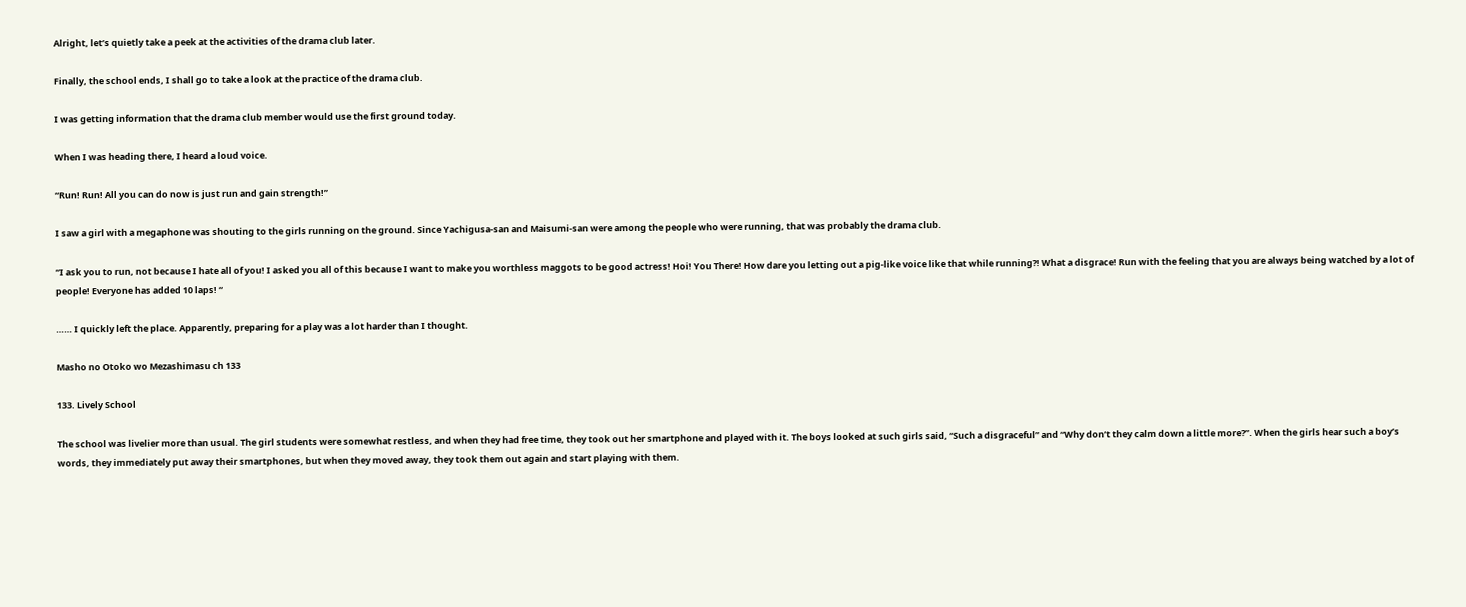Alright, let’s quietly take a peek at the activities of the drama club later.

Finally, the school ends, I shall go to take a look at the practice of the drama club.

I was getting information that the drama club member would use the first ground today.

When I was heading there, I heard a loud voice.

“Run! Run! All you can do now is just run and gain strength!”

I saw a girl with a megaphone was shouting to the girls running on the ground. Since Yachigusa-san and Maisumi-san were among the people who were running, that was probably the drama club.

“I ask you to run, not because I hate all of you! I asked you all of this because I want to make you worthless maggots to be good actress! Hoi! You There! How dare you letting out a pig-like voice like that while running?! What a disgrace! Run with the feeling that you are always being watched by a lot of people! Everyone has added 10 laps! “

…… I quickly left the place. Apparently, preparing for a play was a lot harder than I thought.

Masho no Otoko wo Mezashimasu ch 133

133. Lively School

The school was livelier more than usual. The girl students were somewhat restless, and when they had free time, they took out her smartphone and played with it. The boys looked at such girls said, “Such a disgraceful” and “Why don’t they calm down a little more?”. When the girls hear such a boy’s words, they immediately put away their smartphones, but when they moved away, they took them out again and start playing with them.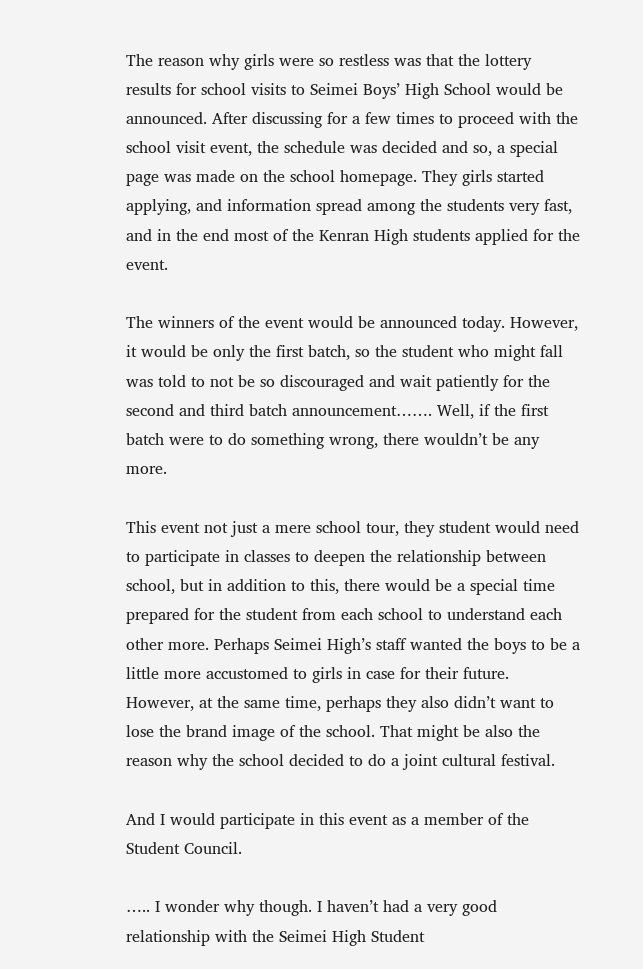The reason why girls were so restless was that the lottery results for school visits to Seimei Boys’ High School would be announced. After discussing for a few times to proceed with the school visit event, the schedule was decided and so, a special page was made on the school homepage. They girls started applying, and information spread among the students very fast, and in the end most of the Kenran High students applied for the event.

The winners of the event would be announced today. However, it would be only the first batch, so the student who might fall was told to not be so discouraged and wait patiently for the second and third batch announcement……. Well, if the first batch were to do something wrong, there wouldn’t be any more.

This event not just a mere school tour, they student would need to participate in classes to deepen the relationship between school, but in addition to this, there would be a special time prepared for the student from each school to understand each other more. Perhaps Seimei High’s staff wanted the boys to be a little more accustomed to girls in case for their future. However, at the same time, perhaps they also didn’t want to lose the brand image of the school. That might be also the reason why the school decided to do a joint cultural festival.

And I would participate in this event as a member of the Student Council.

….. I wonder why though. I haven’t had a very good relationship with the Seimei High Student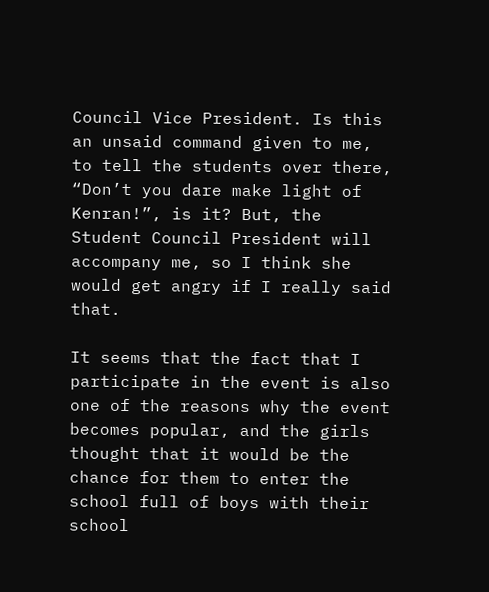Council Vice President. Is this an unsaid command given to me, to tell the students over there, “Don’t you dare make light of Kenran!”, is it? But, the Student Council President will accompany me, so I think she would get angry if I really said that.

It seems that the fact that I participate in the event is also one of the reasons why the event becomes popular, and the girls thought that it would be the chance for them to enter the school full of boys with their school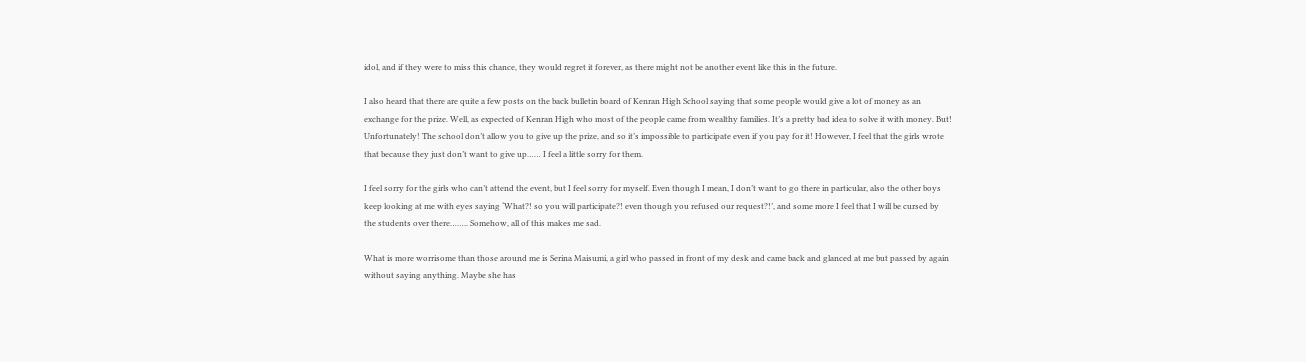idol, and if they were to miss this chance, they would regret it forever, as there might not be another event like this in the future.

I also heard that there are quite a few posts on the back bulletin board of Kenran High School saying that some people would give a lot of money as an exchange for the prize. Well, as expected of Kenran High who most of the people came from wealthy families. It’s a pretty bad idea to solve it with money. But! Unfortunately! The school don’t allow you to give up the prize, and so it’s impossible to participate even if you pay for it! However, I feel that the girls wrote that because they just don’t want to give up…… I feel a little sorry for them.

I feel sorry for the girls who can’t attend the event, but I feel sorry for myself. Even though I mean, I don’t want to go there in particular, also the other boys keep looking at me with eyes saying ‘What?! so you will participate?! even though you refused our request?!’, and some more I feel that I will be cursed by the students over there…….. Somehow, all of this makes me sad.

What is more worrisome than those around me is Serina Maisumi, a girl who passed in front of my desk and came back and glanced at me but passed by again without saying anything. Maybe she has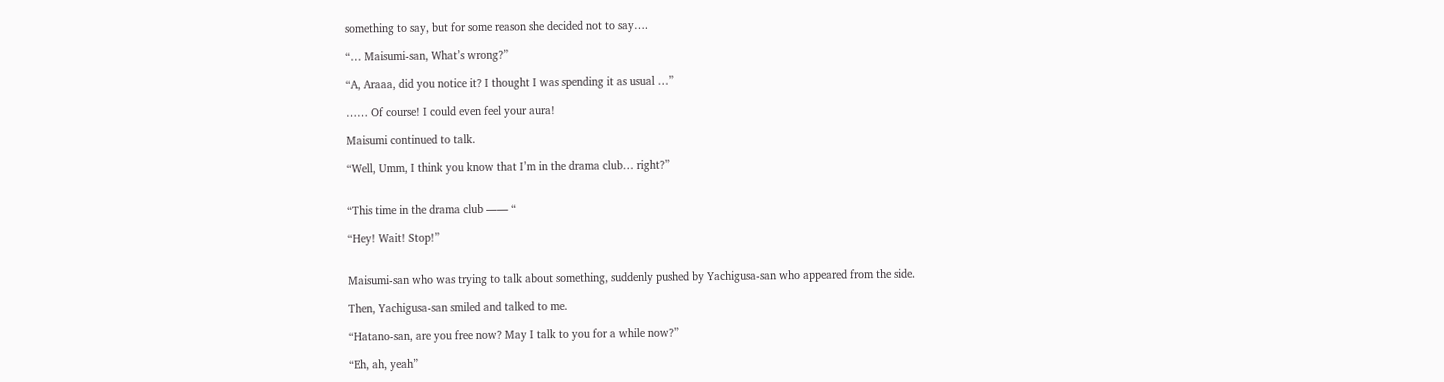something to say, but for some reason she decided not to say….

“… Maisumi-san, What’s wrong?”

“A, Araaa, did you notice it? I thought I was spending it as usual …”

…… Of course! I could even feel your aura!

Maisumi continued to talk.

“Well, Umm, I think you know that I’m in the drama club… right?”


“This time in the drama club ―― “

“Hey! Wait! Stop!”


Maisumi-san who was trying to talk about something, suddenly pushed by Yachigusa-san who appeared from the side.

Then, Yachigusa-san smiled and talked to me.

“Hatano-san, are you free now? May I talk to you for a while now?”

“Eh, ah, yeah”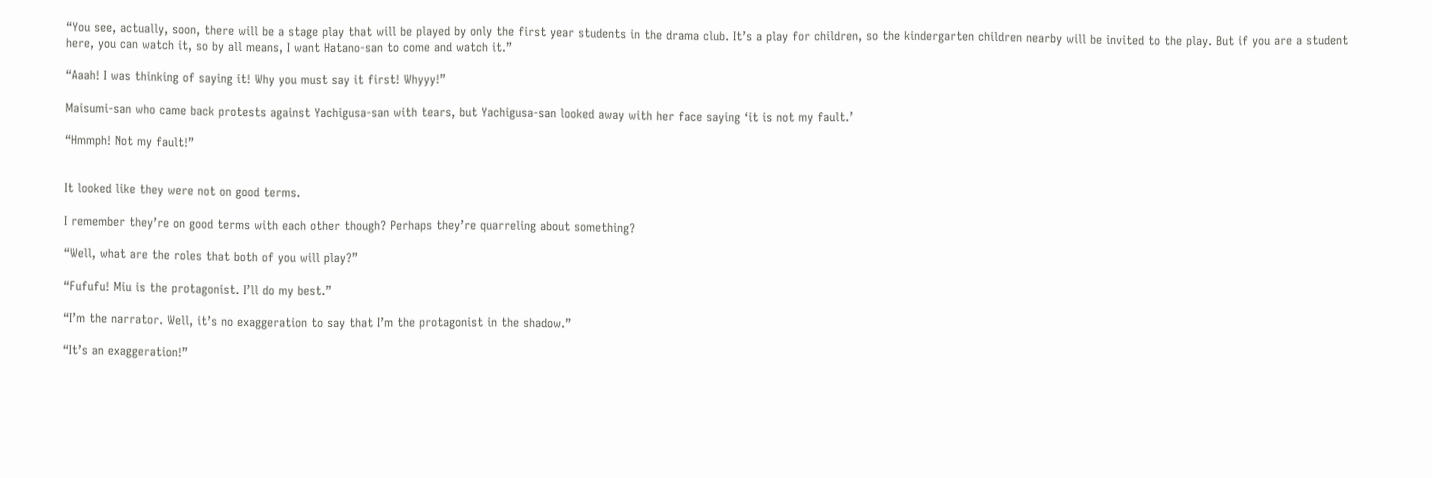“You see, actually, soon, there will be a stage play that will be played by only the first year students in the drama club. It’s a play for children, so the kindergarten children nearby will be invited to the play. But if you are a student here, you can watch it, so by all means, I want Hatano-san to come and watch it.”

“Aaah! I was thinking of saying it! Why you must say it first! Whyyy!”

Maisumi-san who came back protests against Yachigusa-san with tears, but Yachigusa-san looked away with her face saying ‘it is not my fault.’

“Hmmph! Not my fault!”


It looked like they were not on good terms.

I remember they’re on good terms with each other though? Perhaps they’re quarreling about something?

“Well, what are the roles that both of you will play?”

“Fufufu! Miu is the protagonist. I’ll do my best.”

“I’m the narrator. Well, it’s no exaggeration to say that I’m the protagonist in the shadow.”

“It’s an exaggeration!”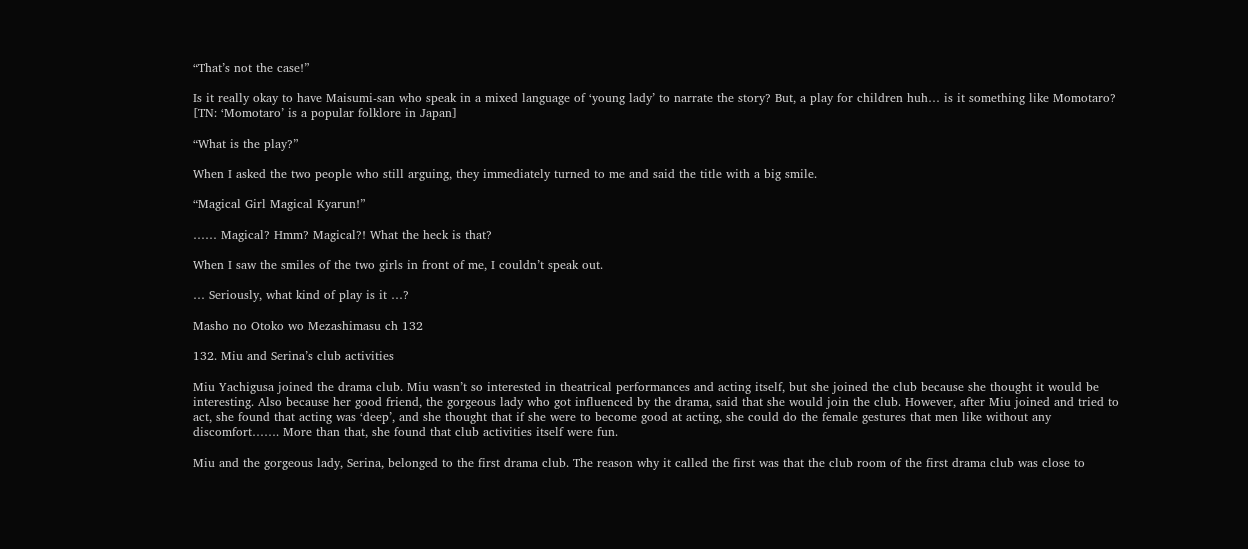“That’s not the case!”

Is it really okay to have Maisumi-san who speak in a mixed language of ‘young lady’ to narrate the story? But, a play for children huh… is it something like Momotaro? [TN: ‘Momotaro’ is a popular folklore in Japan]

“What is the play?”

When I asked the two people who still arguing, they immediately turned to me and said the title with a big smile.

“Magical Girl Magical Kyarun!”

…… Magical? Hmm? Magical?! What the heck is that?

When I saw the smiles of the two girls in front of me, I couldn’t speak out.

… Seriously, what kind of play is it …?

Masho no Otoko wo Mezashimasu ch 132

132. Miu and Serina’s club activities

Miu Yachigusa joined the drama club. Miu wasn’t so interested in theatrical performances and acting itself, but she joined the club because she thought it would be interesting. Also because her good friend, the gorgeous lady who got influenced by the drama, said that she would join the club. However, after Miu joined and tried to act, she found that acting was ‘deep’, and she thought that if she were to become good at acting, she could do the female gestures that men like without any discomfort……. More than that, she found that club activities itself were fun.

Miu and the gorgeous lady, Serina, belonged to the first drama club. The reason why it called the first was that the club room of the first drama club was close to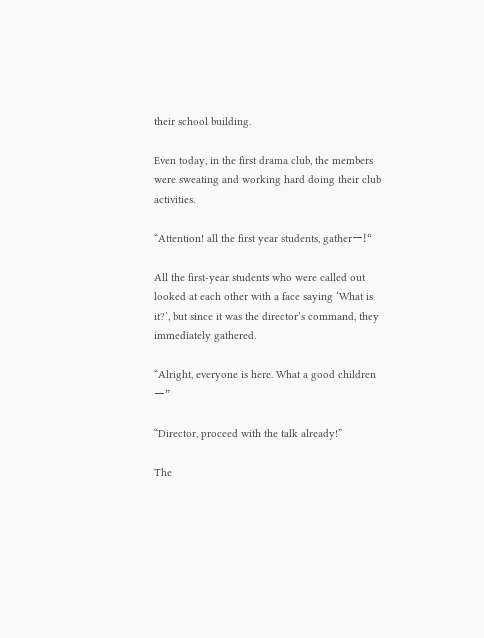their school building.

Even today, in the first drama club, the members were sweating and working hard doing their club activities.

“Attention! all the first year students, gatherー!“

All the first-year students who were called out looked at each other with a face saying ‘What is it?’, but since it was the director’s command, they immediately gathered.

“Alright, everyone is here. What a good childrenー”

“Director, proceed with the talk already!”

The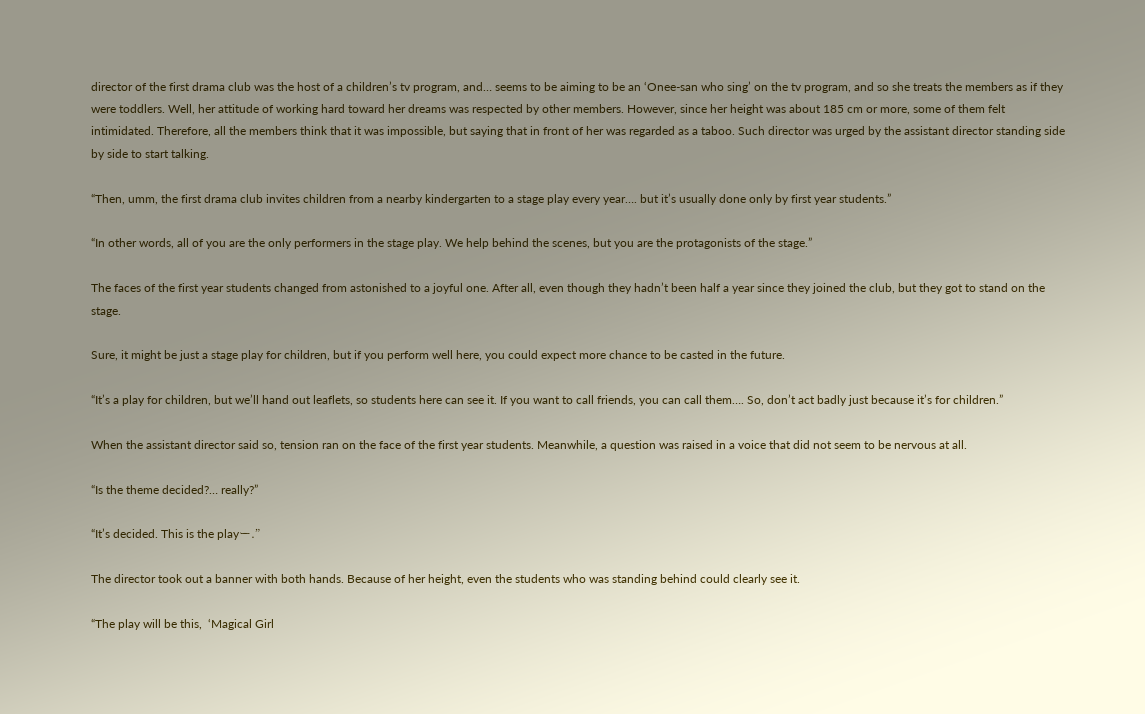director of the first drama club was the host of a children’s tv program, and… seems to be aiming to be an ‘Onee-san who sing’ on the tv program, and so she treats the members as if they were toddlers. Well, her attitude of working hard toward her dreams was respected by other members. However, since her height was about 185 cm or more, some of them felt intimidated. Therefore, all the members think that it was impossible, but saying that in front of her was regarded as a taboo. Such director was urged by the assistant director standing side by side to start talking.

“Then, umm, the first drama club invites children from a nearby kindergarten to a stage play every year…. but it’s usually done only by first year students.”

“In other words, all of you are the only performers in the stage play. We help behind the scenes, but you are the protagonists of the stage.”

The faces of the first year students changed from astonished to a joyful one. After all, even though they hadn’t been half a year since they joined the club, but they got to stand on the stage.

Sure, it might be just a stage play for children, but if you perform well here, you could expect more chance to be casted in the future.

“It’s a play for children, but we’ll hand out leaflets, so students here can see it. If you want to call friends, you can call them…. So, don’t act badly just because it’s for children.”

When the assistant director said so, tension ran on the face of the first year students. Meanwhile, a question was raised in a voice that did not seem to be nervous at all.

“Is the theme decided?… really?”

“It’s decided. This is the playー.”

The director took out a banner with both hands. Because of her height, even the students who was standing behind could clearly see it.

“The play will be this,  ‘Magical Girl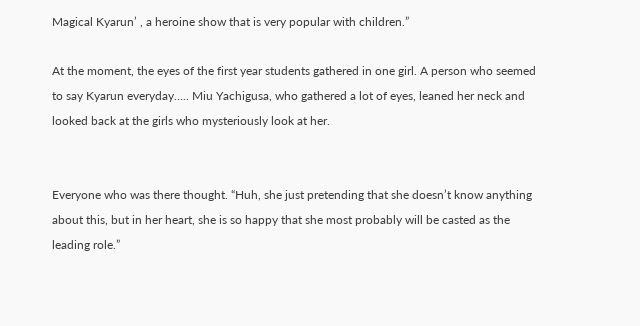Magical Kyarun’ , a heroine show that is very popular with children.”

At the moment, the eyes of the first year students gathered in one girl. A person who seemed to say Kyarun everyday….. Miu Yachigusa, who gathered a lot of eyes, leaned her neck and looked back at the girls who mysteriously look at her.


Everyone who was there thought. “Huh, she just pretending that she doesn’t know anything about this, but in her heart, she is so happy that she most probably will be casted as the leading role.”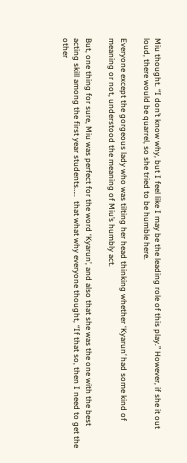Miu thought. “I don’t know why, but I feel like I may be the leading role of this play.” However, if she it out loud, there would be quarrel, so she tried to be humble here.

Everyone except the gorgeous lady who was tilting her head thinking whether ‘Kyarun’ had some kind of meaning or not, understood the meaning of Miu’s humbly act.

But, one thing for sure, Miu was perfect for the word ‘Kyarun’, and also that she was the one with the best acting skill among the first year students…..  that what why everyone thought, “If that so, then I need to get the other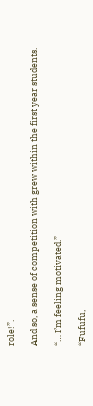role!”.

And so, a sense of competition with grew within the first year students.

“… I’m feeling motivated.”

“Fufufu,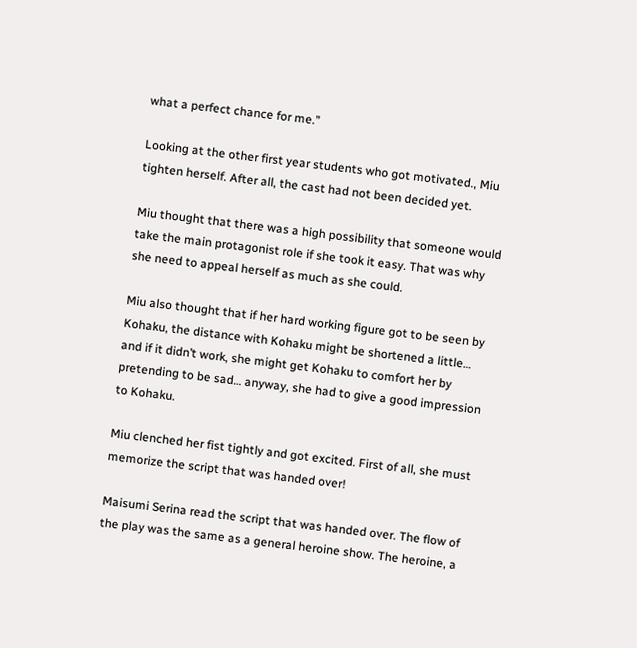what a perfect chance for me.”

Looking at the other first year students who got motivated., Miu tighten herself. After all, the cast had not been decided yet.

Miu thought that there was a high possibility that someone would take the main protagonist role if she took it easy. That was why she need to appeal herself as much as she could.

Miu also thought that if her hard working figure got to be seen by Kohaku, the distance with Kohaku might be shortened a little… and if it didn’t work, she might get Kohaku to comfort her by pretending to be sad… anyway, she had to give a good impression to Kohaku.

Miu clenched her fist tightly and got excited. First of all, she must memorize the script that was handed over!

Maisumi Serina read the script that was handed over. The flow of the play was the same as a general heroine show. The heroine, a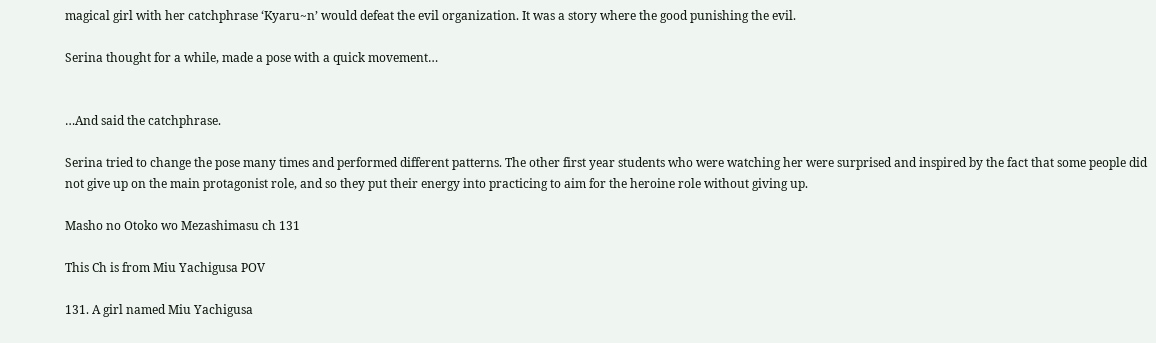magical girl with her catchphrase ‘Kyaru~n’ would defeat the evil organization. It was a story where the good punishing the evil.

Serina thought for a while, made a pose with a quick movement…


…And said the catchphrase.

Serina tried to change the pose many times and performed different patterns. The other first year students who were watching her were surprised and inspired by the fact that some people did not give up on the main protagonist role, and so they put their energy into practicing to aim for the heroine role without giving up.

Masho no Otoko wo Mezashimasu ch 131

This Ch is from Miu Yachigusa POV

131. A girl named Miu Yachigusa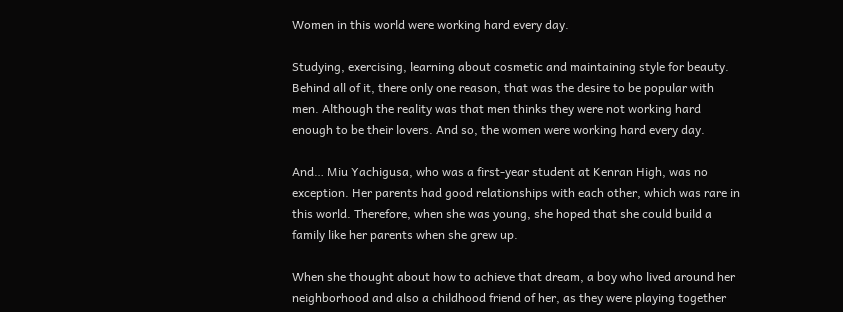Women in this world were working hard every day.

Studying, exercising, learning about cosmetic and maintaining style for beauty. Behind all of it, there only one reason, that was the desire to be popular with men. Although the reality was that men thinks they were not working hard enough to be their lovers. And so, the women were working hard every day.

And… Miu Yachigusa, who was a first-year student at Kenran High, was no exception. Her parents had good relationships with each other, which was rare in this world. Therefore, when she was young, she hoped that she could build a family like her parents when she grew up.

When she thought about how to achieve that dream, a boy who lived around her neighborhood and also a childhood friend of her, as they were playing together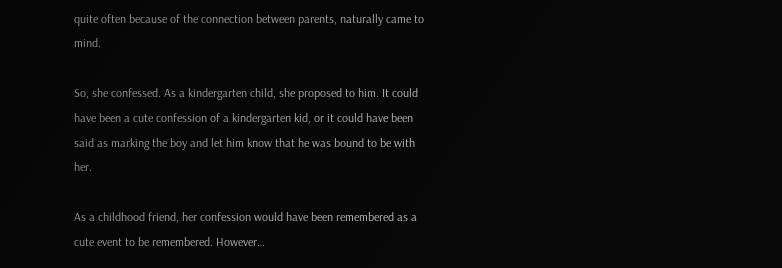quite often because of the connection between parents, naturally came to mind.

So, she confessed. As a kindergarten child, she proposed to him. It could have been a cute confession of a kindergarten kid, or it could have been said as marking the boy and let him know that he was bound to be with her.

As a childhood friend, her confession would have been remembered as a cute event to be remembered. However…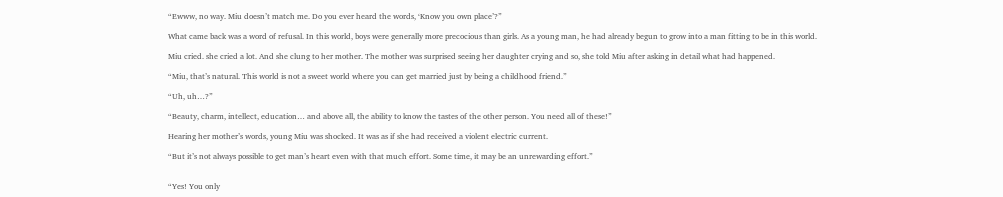“Ewww, no way. Miu doesn’t match me. Do you ever heard the words, ‘Know you own place’?”

What came back was a word of refusal. In this world, boys were generally more precocious than girls. As a young man, he had already begun to grow into a man fitting to be in this world.

Miu cried. she cried a lot. And she clung to her mother. The mother was surprised seeing her daughter crying and so, she told Miu after asking in detail what had happened.

“Miu, that’s natural. This world is not a sweet world where you can get married just by being a childhood friend.”

“Uh, uh…?”

“Beauty, charm, intellect, education… and above all, the ability to know the tastes of the other person. You need all of these!”

Hearing her mother’s words, young Miu was shocked. It was as if she had received a violent electric current.

“But it’s not always possible to get man’s heart even with that much effort. Some time, it may be an unrewarding effort.”


“Yes! You only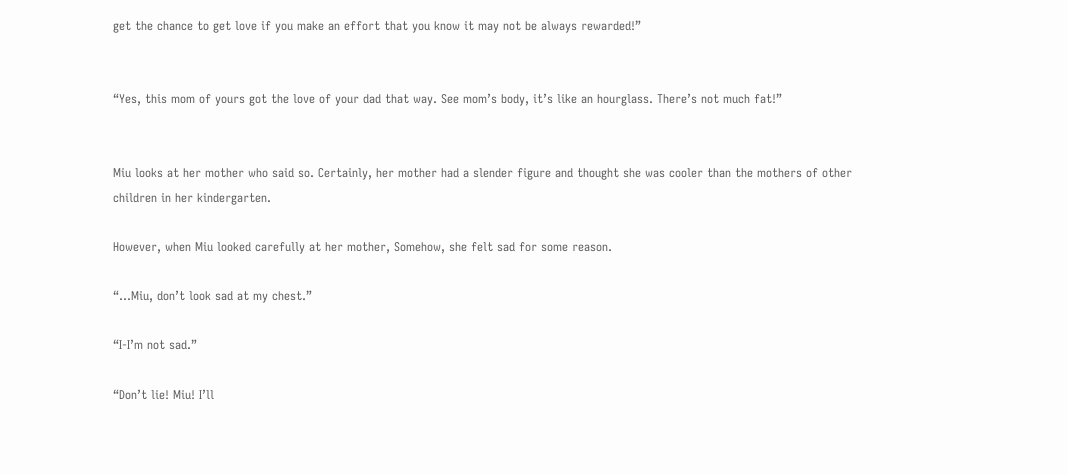get the chance to get love if you make an effort that you know it may not be always rewarded!”


“Yes, this mom of yours got the love of your dad that way. See mom’s body, it’s like an hourglass. There’s not much fat!”


Miu looks at her mother who said so. Certainly, her mother had a slender figure and thought she was cooler than the mothers of other children in her kindergarten.

However, when Miu looked carefully at her mother, Somehow, she felt sad for some reason.

“…Miu, don’t look sad at my chest.”

“I-I’m not sad.”

“Don’t lie! Miu! I’ll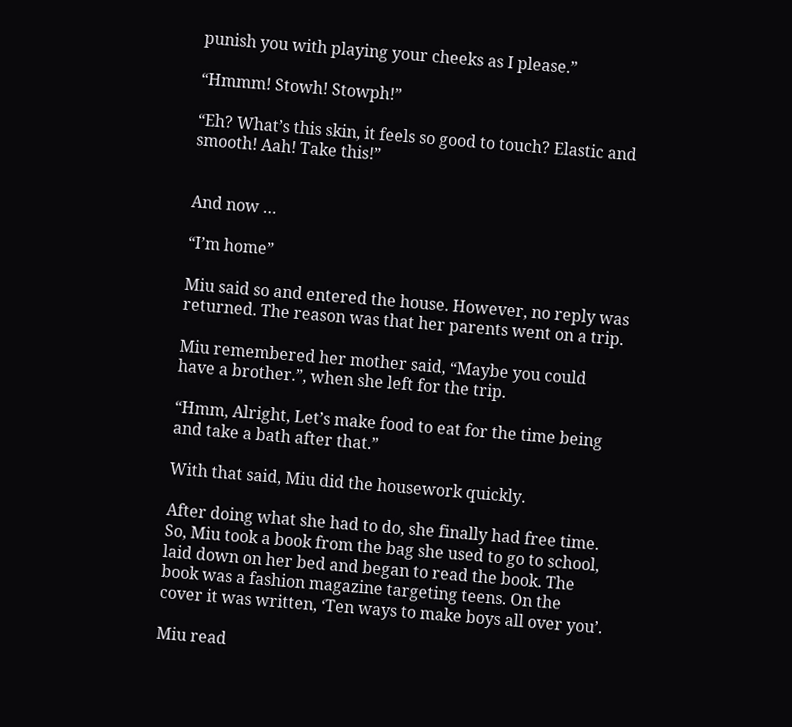punish you with playing your cheeks as I please.”

“Hmmm! Stowh! Stowph!”

“Eh? What’s this skin, it feels so good to touch? Elastic and smooth! Aah! Take this!”


And now …

“I’m home”

Miu said so and entered the house. However, no reply was returned. The reason was that her parents went on a trip.

Miu remembered her mother said, “Maybe you could have a brother.”, when she left for the trip.

“Hmm, Alright, Let’s make food to eat for the time being and take a bath after that.”

With that said, Miu did the housework quickly.

After doing what she had to do, she finally had free time. So, Miu took a book from the bag she used to go to school, laid down on her bed and began to read the book. The book was a fashion magazine targeting teens. On the cover it was written, ‘Ten ways to make boys all over you’.

Miu read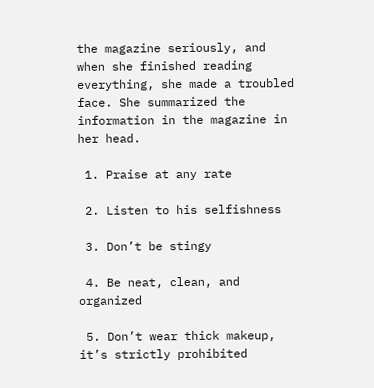the magazine seriously, and when she finished reading everything, she made a troubled face. She summarized the information in the magazine in her head.

 1. Praise at any rate

 2. Listen to his selfishness

 3. Don’t be stingy

 4. Be neat, clean, and organized

 5. Don’t wear thick makeup, it’s strictly prohibited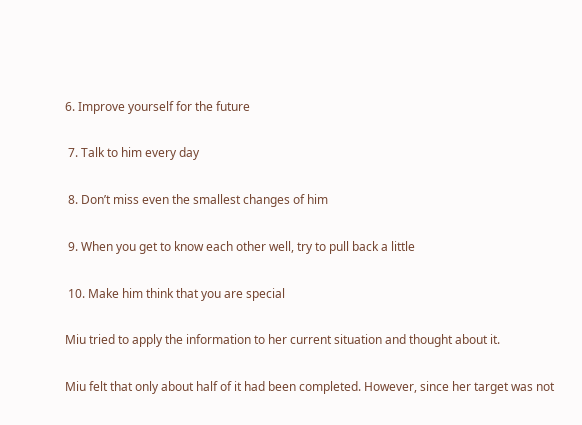6. Improve yourself for the future

 7. Talk to him every day

 8. Don’t miss even the smallest changes of him

 9. When you get to know each other well, try to pull back a little

 10. Make him think that you are special

Miu tried to apply the information to her current situation and thought about it.

Miu felt that only about half of it had been completed. However, since her target was not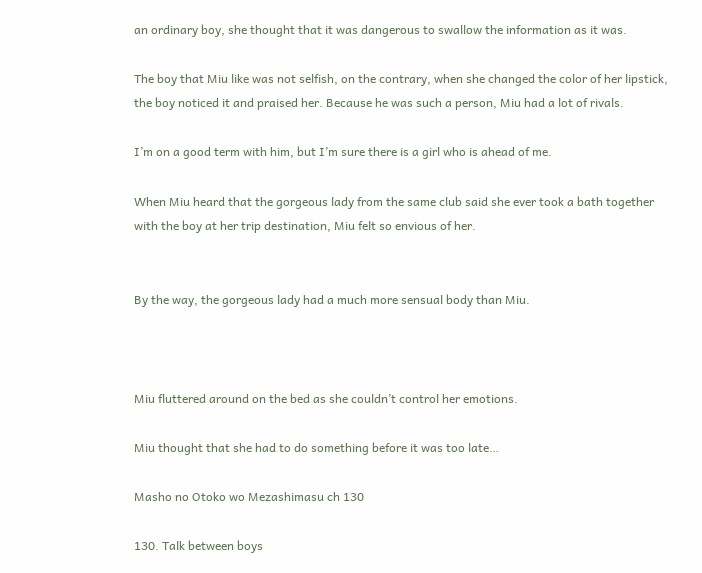an ordinary boy, she thought that it was dangerous to swallow the information as it was.

The boy that Miu like was not selfish, on the contrary, when she changed the color of her lipstick, the boy noticed it and praised her. Because he was such a person, Miu had a lot of rivals.

I’m on a good term with him, but I’m sure there is a girl who is ahead of me.

When Miu heard that the gorgeous lady from the same club said she ever took a bath together with the boy at her trip destination, Miu felt so envious of her.


By the way, the gorgeous lady had a much more sensual body than Miu.



Miu fluttered around on the bed as she couldn’t control her emotions.

Miu thought that she had to do something before it was too late…

Masho no Otoko wo Mezashimasu ch 130

130. Talk between boys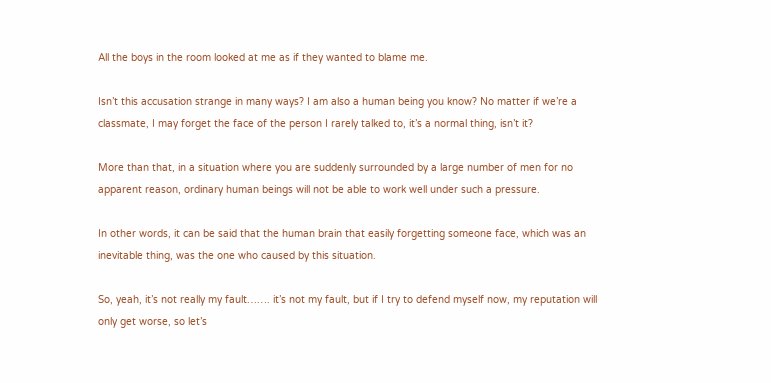All the boys in the room looked at me as if they wanted to blame me.

Isn’t this accusation strange in many ways? I am also a human being you know? No matter if we’re a classmate, I may forget the face of the person I rarely talked to, it’s a normal thing, isn’t it?

More than that, in a situation where you are suddenly surrounded by a large number of men for no apparent reason, ordinary human beings will not be able to work well under such a pressure.

In other words, it can be said that the human brain that easily forgetting someone face, which was an inevitable thing, was the one who caused by this situation.

So, yeah, it’s not really my fault……. it’s not my fault, but if I try to defend myself now, my reputation will only get worse, so let’s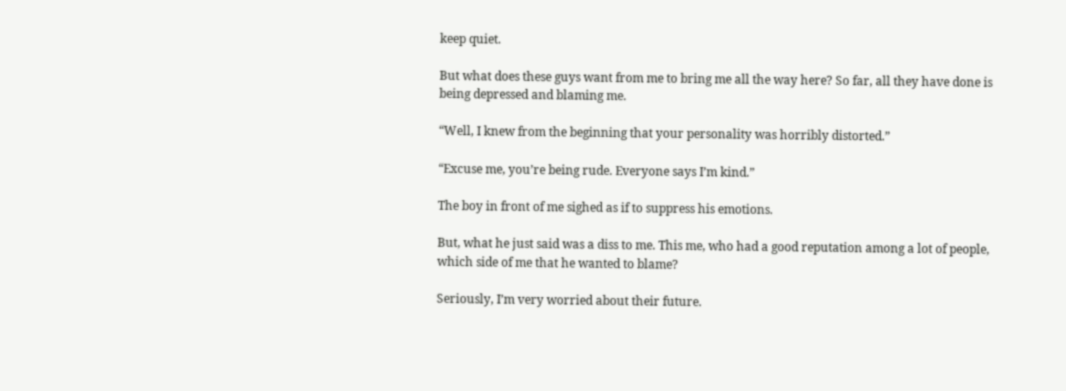keep quiet.

But what does these guys want from me to bring me all the way here? So far, all they have done is being depressed and blaming me.

“Well, I knew from the beginning that your personality was horribly distorted.”

“Excuse me, you’re being rude. Everyone says I’m kind.”

The boy in front of me sighed as if to suppress his emotions.

But, what he just said was a diss to me. This me, who had a good reputation among a lot of people, which side of me that he wanted to blame?

Seriously, I’m very worried about their future.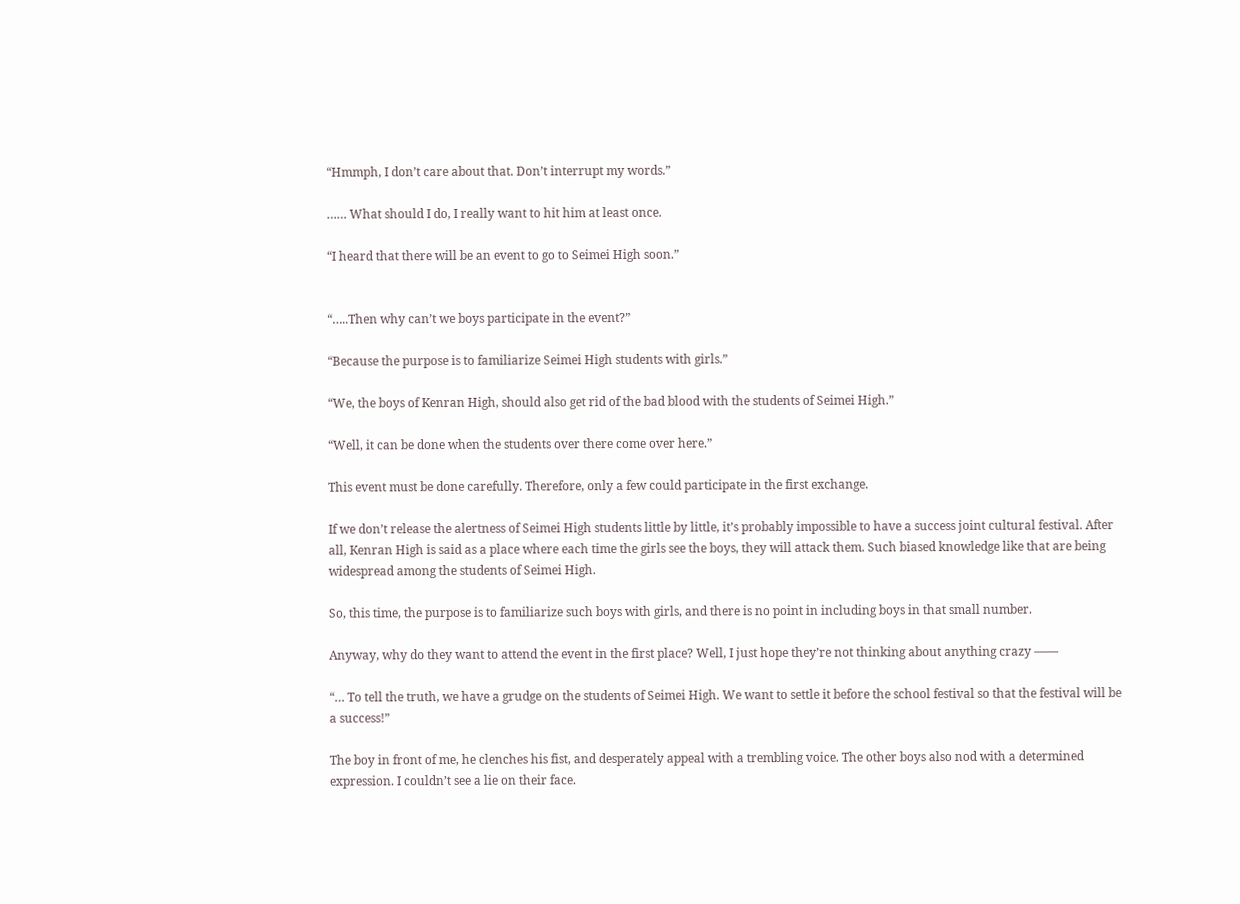“Hmmph, I don’t care about that. Don’t interrupt my words.”

…… What should I do, I really want to hit him at least once.

“I heard that there will be an event to go to Seimei High soon.”


“…..Then why can’t we boys participate in the event?”

“Because the purpose is to familiarize Seimei High students with girls.”

“We, the boys of Kenran High, should also get rid of the bad blood with the students of Seimei High.”

“Well, it can be done when the students over there come over here.”

This event must be done carefully. Therefore, only a few could participate in the first exchange.

If we don’t release the alertness of Seimei High students little by little, it’s probably impossible to have a success joint cultural festival. After all, Kenran High is said as a place where each time the girls see the boys, they will attack them. Such biased knowledge like that are being widespread among the students of Seimei High.

So, this time, the purpose is to familiarize such boys with girls, and there is no point in including boys in that small number.

Anyway, why do they want to attend the event in the first place? Well, I just hope they’re not thinking about anything crazy ――

“… To tell the truth, we have a grudge on the students of Seimei High. We want to settle it before the school festival so that the festival will be a success!”

The boy in front of me, he clenches his fist, and desperately appeal with a trembling voice. The other boys also nod with a determined expression. I couldn’t see a lie on their face.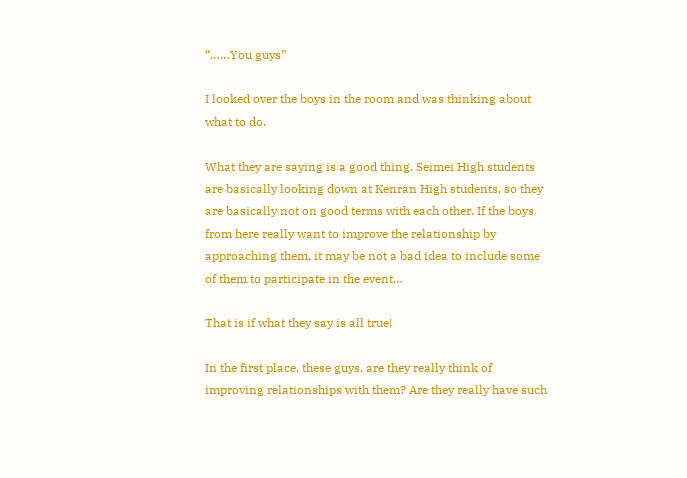“……You guys”

I looked over the boys in the room and was thinking about what to do.

What they are saying is a good thing. Seimei High students are basically looking down at Kenran High students, so they are basically not on good terms with each other. If the boys from here really want to improve the relationship by approaching them, it may be not a bad idea to include some of them to participate in the event…

That is if what they say is all true!

In the first place, these guys, are they really think of improving relationships with them? Are they really have such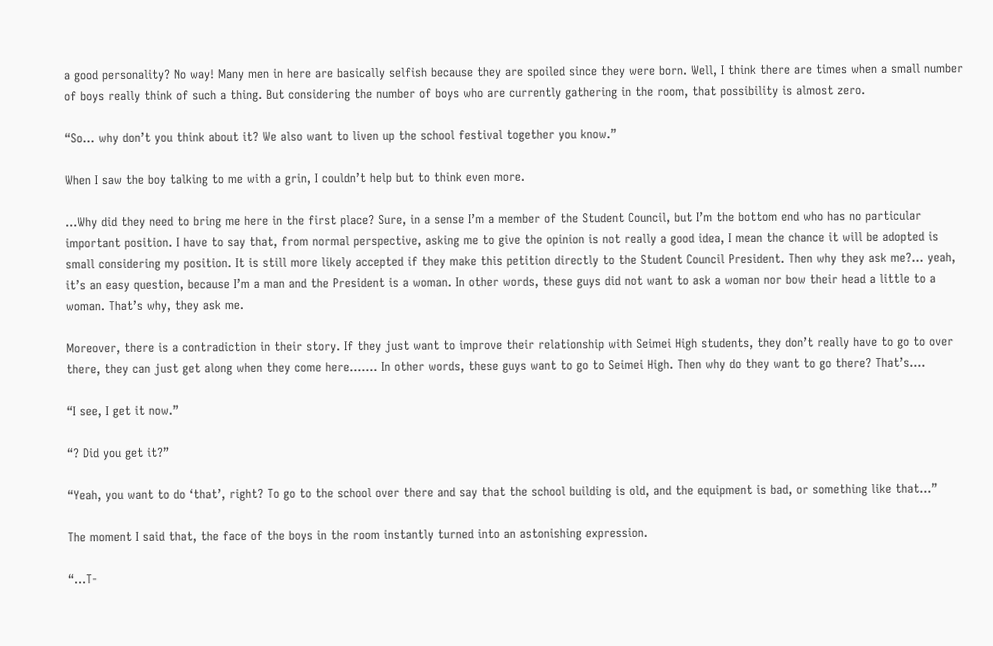a good personality? No way! Many men in here are basically selfish because they are spoiled since they were born. Well, I think there are times when a small number of boys really think of such a thing. But considering the number of boys who are currently gathering in the room, that possibility is almost zero.

“So… why don’t you think about it? We also want to liven up the school festival together you know.”

When I saw the boy talking to me with a grin, I couldn’t help but to think even more.

…Why did they need to bring me here in the first place? Sure, in a sense I’m a member of the Student Council, but I’m the bottom end who has no particular important position. I have to say that, from normal perspective, asking me to give the opinion is not really a good idea, I mean the chance it will be adopted is small considering my position. It is still more likely accepted if they make this petition directly to the Student Council President. Then why they ask me?… yeah, it’s an easy question, because I’m a man and the President is a woman. In other words, these guys did not want to ask a woman nor bow their head a little to a woman. That’s why, they ask me.

Moreover, there is a contradiction in their story. If they just want to improve their relationship with Seimei High students, they don’t really have to go to over there, they can just get along when they come here……. In other words, these guys want to go to Seimei High. Then why do they want to go there? That’s….

“I see, I get it now.”

“? Did you get it?”

“Yeah, you want to do ‘that’, right? To go to the school over there and say that the school building is old, and the equipment is bad, or something like that…”

The moment I said that, the face of the boys in the room instantly turned into an astonishing expression.

“…T-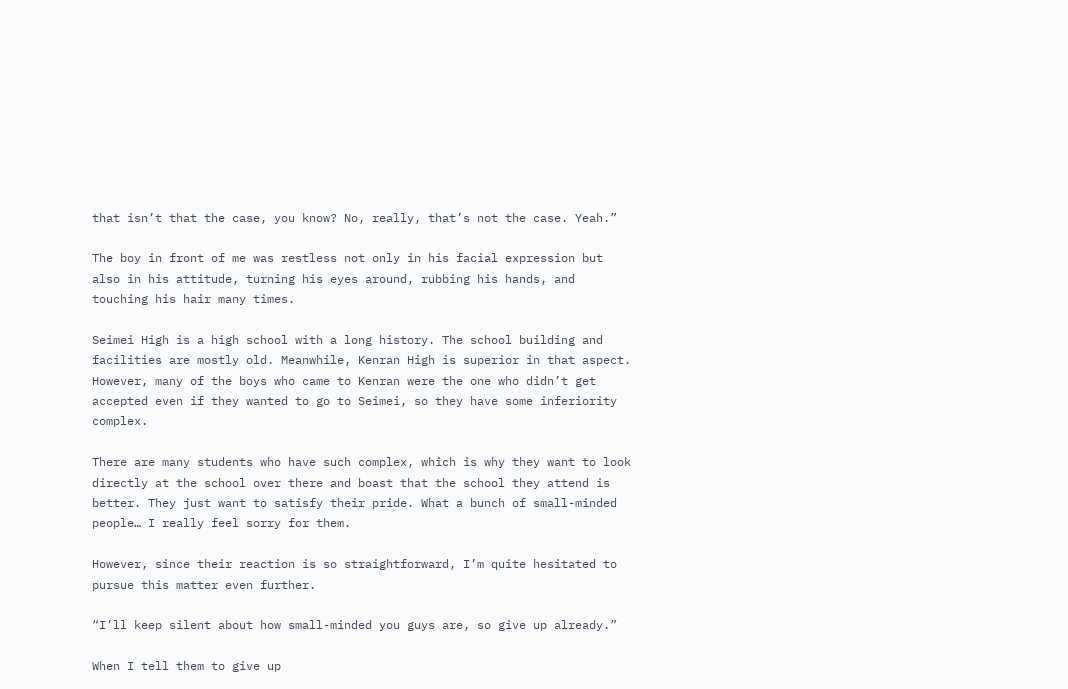that isn’t that the case, you know? No, really, that’s not the case. Yeah.”

The boy in front of me was restless not only in his facial expression but also in his attitude, turning his eyes around, rubbing his hands, and touching his hair many times.

Seimei High is a high school with a long history. The school building and facilities are mostly old. Meanwhile, Kenran High is superior in that aspect. However, many of the boys who came to Kenran were the one who didn’t get accepted even if they wanted to go to Seimei, so they have some inferiority complex.

There are many students who have such complex, which is why they want to look directly at the school over there and boast that the school they attend is better. They just want to satisfy their pride. What a bunch of small-minded people… I really feel sorry for them.

However, since their reaction is so straightforward, I’m quite hesitated to pursue this matter even further.

“I’ll keep silent about how small-minded you guys are, so give up already.”

When I tell them to give up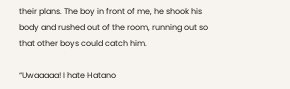their plans. The boy in front of me, he shook his body and rushed out of the room, running out so that other boys could catch him.

“Uwaaaaa! I hate Hatano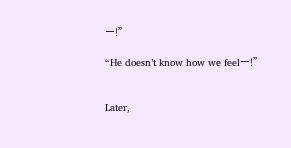ー!”

“He doesn’t know how we feelー!”


Later,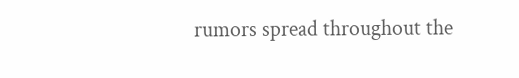rumors spread throughout the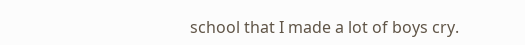school that I made a lot of boys cry.